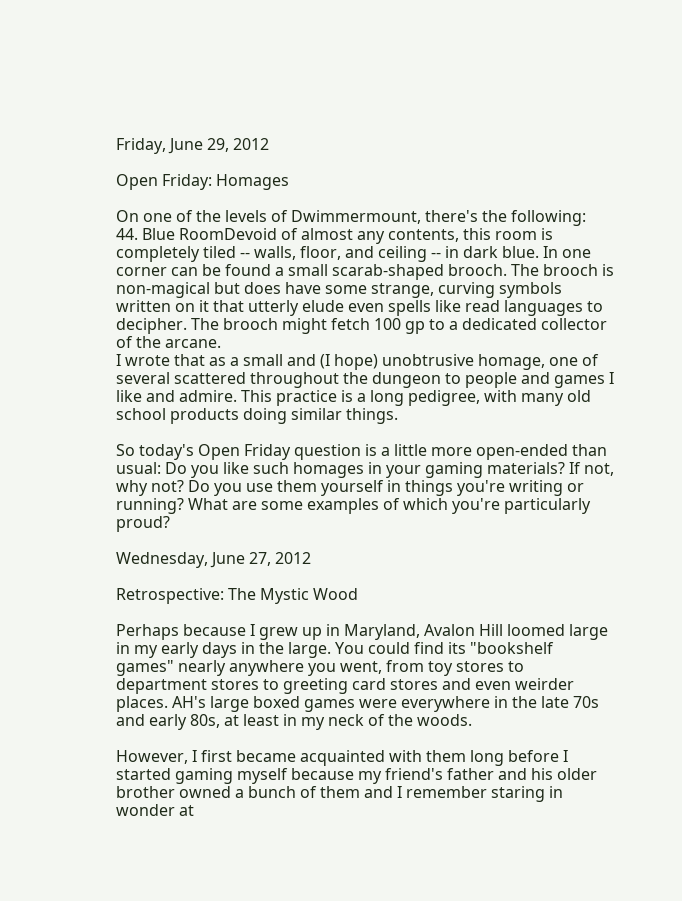Friday, June 29, 2012

Open Friday: Homages

On one of the levels of Dwimmermount, there's the following:
44. Blue RoomDevoid of almost any contents, this room is completely tiled -- walls, floor, and ceiling -- in dark blue. In one corner can be found a small scarab-shaped brooch. The brooch is non-magical but does have some strange, curving symbols written on it that utterly elude even spells like read languages to decipher. The brooch might fetch 100 gp to a dedicated collector of the arcane.
I wrote that as a small and (I hope) unobtrusive homage, one of several scattered throughout the dungeon to people and games I like and admire. This practice is a long pedigree, with many old school products doing similar things.

So today's Open Friday question is a little more open-ended than usual: Do you like such homages in your gaming materials? If not, why not? Do you use them yourself in things you're writing or running? What are some examples of which you're particularly proud?

Wednesday, June 27, 2012

Retrospective: The Mystic Wood

Perhaps because I grew up in Maryland, Avalon Hill loomed large in my early days in the large. You could find its "bookshelf games" nearly anywhere you went, from toy stores to department stores to greeting card stores and even weirder places. AH's large boxed games were everywhere in the late 70s and early 80s, at least in my neck of the woods.

However, I first became acquainted with them long before I started gaming myself because my friend's father and his older brother owned a bunch of them and I remember staring in wonder at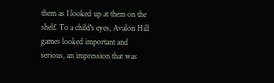them as I looked up at them on the shelf. To a child's eyes, Avalon Hill games looked important and serious, an impression that was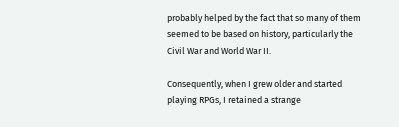probably helped by the fact that so many of them seemed to be based on history, particularly the Civil War and World War II.

Consequently, when I grew older and started playing RPGs, I retained a strange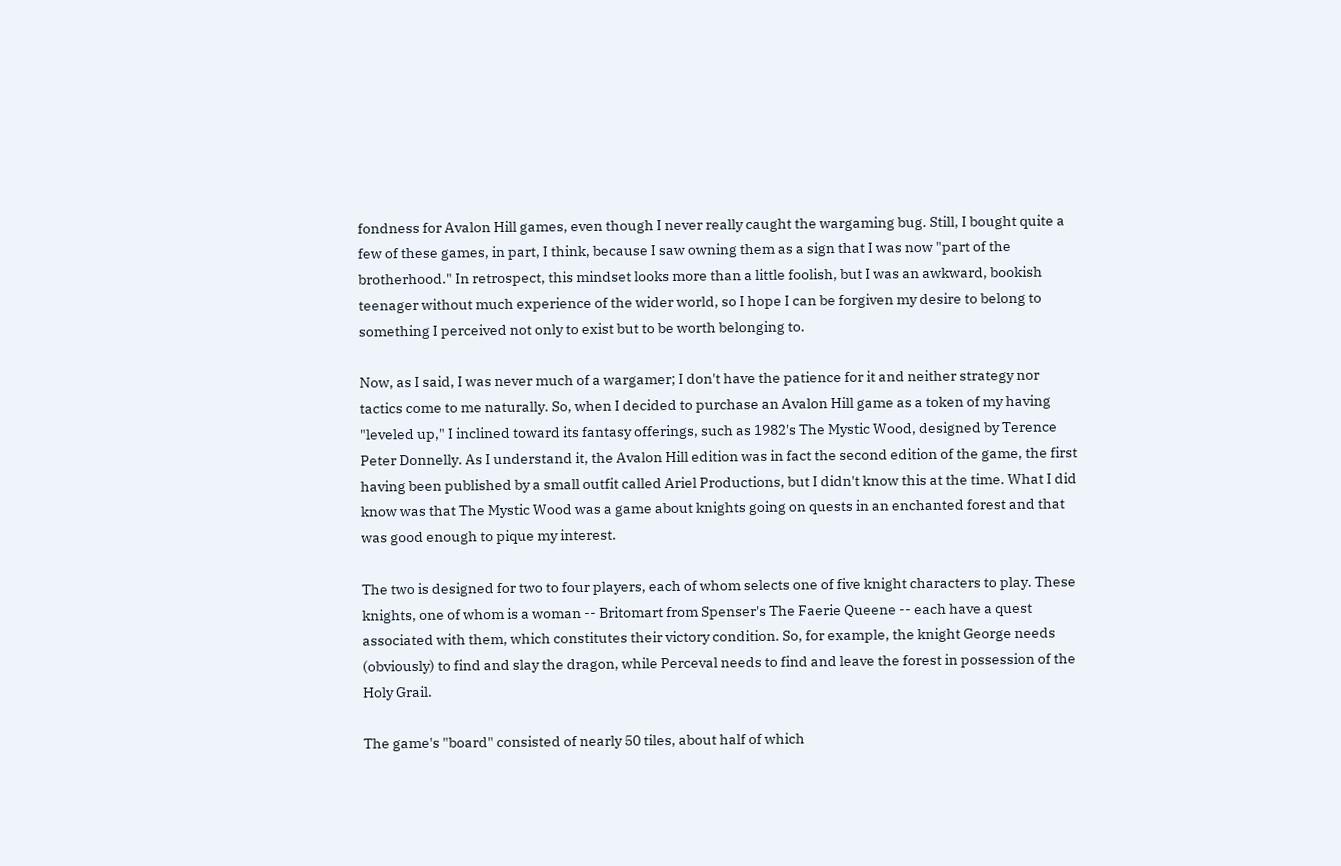fondness for Avalon Hill games, even though I never really caught the wargaming bug. Still, I bought quite a few of these games, in part, I think, because I saw owning them as a sign that I was now "part of the brotherhood." In retrospect, this mindset looks more than a little foolish, but I was an awkward, bookish teenager without much experience of the wider world, so I hope I can be forgiven my desire to belong to something I perceived not only to exist but to be worth belonging to.

Now, as I said, I was never much of a wargamer; I don't have the patience for it and neither strategy nor tactics come to me naturally. So, when I decided to purchase an Avalon Hill game as a token of my having "leveled up," I inclined toward its fantasy offerings, such as 1982's The Mystic Wood, designed by Terence Peter Donnelly. As I understand it, the Avalon Hill edition was in fact the second edition of the game, the first having been published by a small outfit called Ariel Productions, but I didn't know this at the time. What I did know was that The Mystic Wood was a game about knights going on quests in an enchanted forest and that was good enough to pique my interest.

The two is designed for two to four players, each of whom selects one of five knight characters to play. These knights, one of whom is a woman -- Britomart from Spenser's The Faerie Queene -- each have a quest associated with them, which constitutes their victory condition. So, for example, the knight George needs (obviously) to find and slay the dragon, while Perceval needs to find and leave the forest in possession of the Holy Grail.

The game's "board" consisted of nearly 50 tiles, about half of which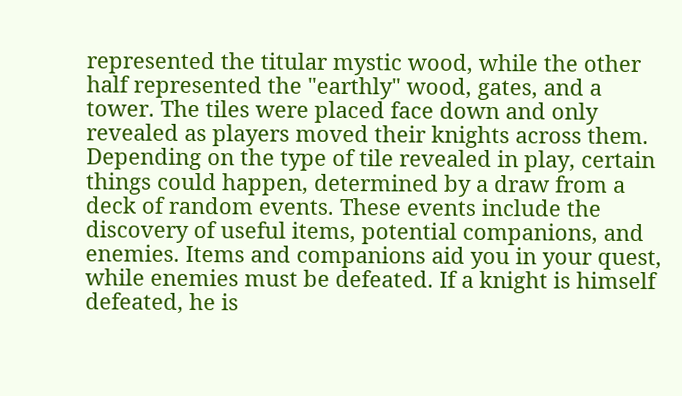represented the titular mystic wood, while the other half represented the "earthly" wood, gates, and a tower. The tiles were placed face down and only revealed as players moved their knights across them. Depending on the type of tile revealed in play, certain things could happen, determined by a draw from a deck of random events. These events include the discovery of useful items, potential companions, and enemies. Items and companions aid you in your quest, while enemies must be defeated. If a knight is himself defeated, he is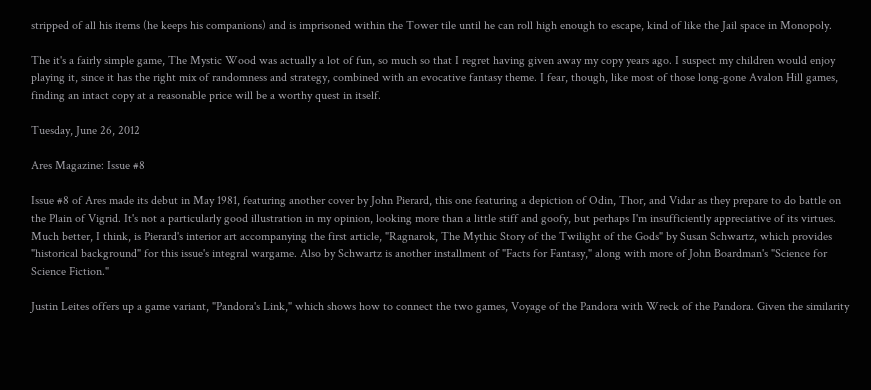stripped of all his items (he keeps his companions) and is imprisoned within the Tower tile until he can roll high enough to escape, kind of like the Jail space in Monopoly.

The it's a fairly simple game, The Mystic Wood was actually a lot of fun, so much so that I regret having given away my copy years ago. I suspect my children would enjoy playing it, since it has the right mix of randomness and strategy, combined with an evocative fantasy theme. I fear, though, like most of those long-gone Avalon Hill games, finding an intact copy at a reasonable price will be a worthy quest in itself.

Tuesday, June 26, 2012

Ares Magazine: Issue #8

Issue #8 of Ares made its debut in May 1981, featuring another cover by John Pierard, this one featuring a depiction of Odin, Thor, and Vidar as they prepare to do battle on the Plain of Vigrid. It's not a particularly good illustration in my opinion, looking more than a little stiff and goofy, but perhaps I'm insufficiently appreciative of its virtues. Much better, I think, is Pierard's interior art accompanying the first article, "Ragnarok, The Mythic Story of the Twilight of the Gods" by Susan Schwartz, which provides "historical background" for this issue's integral wargame. Also by Schwartz is another installment of "Facts for Fantasy," along with more of John Boardman's "Science for Science Fiction."

Justin Leites offers up a game variant, "Pandora's Link," which shows how to connect the two games, Voyage of the Pandora with Wreck of the Pandora. Given the similarity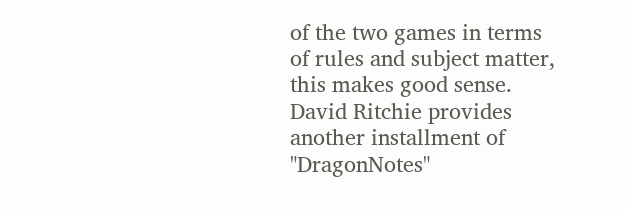of the two games in terms of rules and subject matter, this makes good sense. David Ritchie provides another installment of "DragonNotes"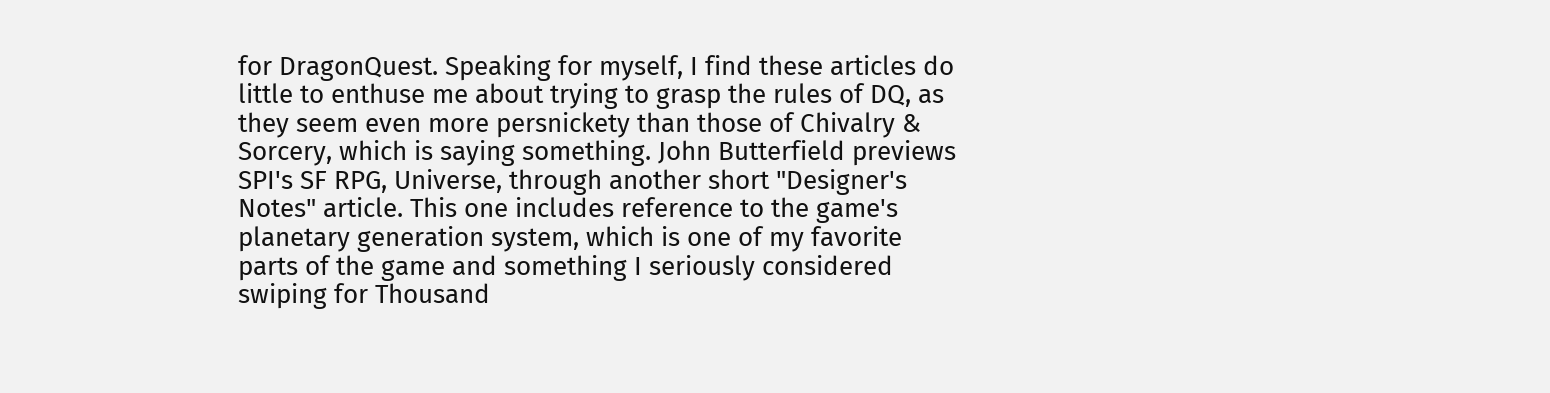for DragonQuest. Speaking for myself, I find these articles do little to enthuse me about trying to grasp the rules of DQ, as they seem even more persnickety than those of Chivalry & Sorcery, which is saying something. John Butterfield previews SPI's SF RPG, Universe, through another short "Designer's Notes" article. This one includes reference to the game's planetary generation system, which is one of my favorite parts of the game and something I seriously considered swiping for Thousand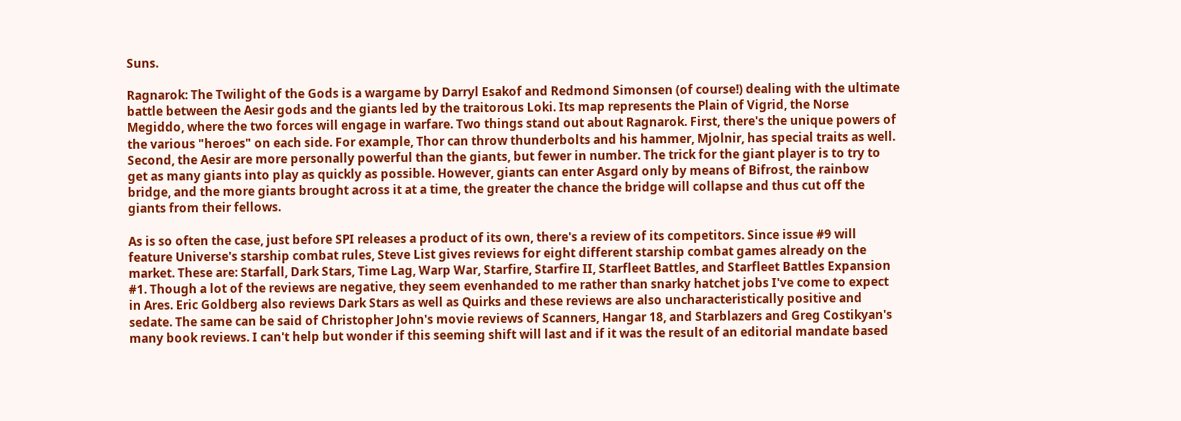Suns.

Ragnarok: The Twilight of the Gods is a wargame by Darryl Esakof and Redmond Simonsen (of course!) dealing with the ultimate battle between the Aesir gods and the giants led by the traitorous Loki. Its map represents the Plain of Vigrid, the Norse Megiddo, where the two forces will engage in warfare. Two things stand out about Ragnarok. First, there's the unique powers of the various "heroes" on each side. For example, Thor can throw thunderbolts and his hammer, Mjolnir, has special traits as well. Second, the Aesir are more personally powerful than the giants, but fewer in number. The trick for the giant player is to try to get as many giants into play as quickly as possible. However, giants can enter Asgard only by means of Bifrost, the rainbow bridge, and the more giants brought across it at a time, the greater the chance the bridge will collapse and thus cut off the giants from their fellows.

As is so often the case, just before SPI releases a product of its own, there's a review of its competitors. Since issue #9 will feature Universe's starship combat rules, Steve List gives reviews for eight different starship combat games already on the market. These are: Starfall, Dark Stars, Time Lag, Warp War, Starfire, Starfire II, Starfleet Battles, and Starfleet Battles Expansion #1. Though a lot of the reviews are negative, they seem evenhanded to me rather than snarky hatchet jobs I've come to expect in Ares. Eric Goldberg also reviews Dark Stars as well as Quirks and these reviews are also uncharacteristically positive and sedate. The same can be said of Christopher John's movie reviews of Scanners, Hangar 18, and Starblazers and Greg Costikyan's many book reviews. I can't help but wonder if this seeming shift will last and if it was the result of an editorial mandate based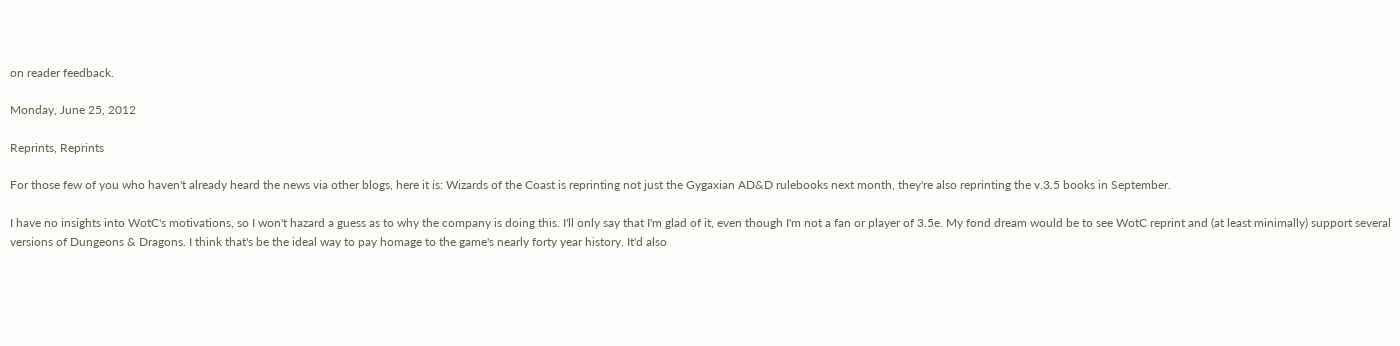on reader feedback.

Monday, June 25, 2012

Reprints, Reprints

For those few of you who haven't already heard the news via other blogs, here it is: Wizards of the Coast is reprinting not just the Gygaxian AD&D rulebooks next month, they're also reprinting the v.3.5 books in September.

I have no insights into WotC's motivations, so I won't hazard a guess as to why the company is doing this. I'll only say that I'm glad of it, even though I'm not a fan or player of 3.5e. My fond dream would be to see WotC reprint and (at least minimally) support several versions of Dungeons & Dragons. I think that's be the ideal way to pay homage to the game's nearly forty year history. It'd also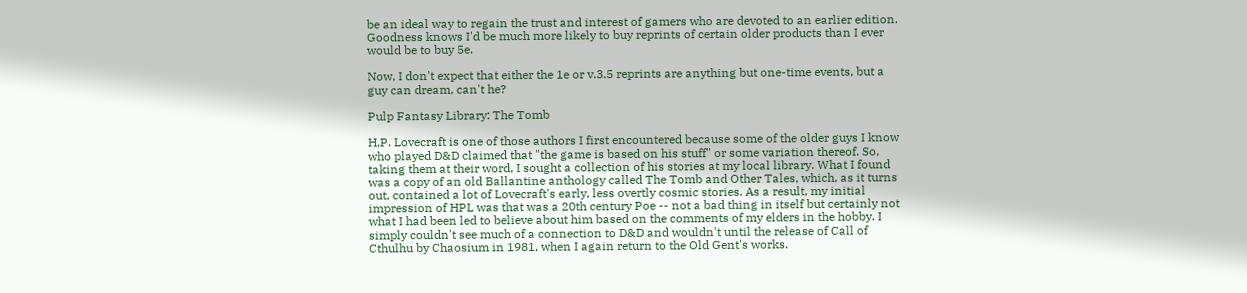be an ideal way to regain the trust and interest of gamers who are devoted to an earlier edition. Goodness knows I'd be much more likely to buy reprints of certain older products than I ever would be to buy 5e.

Now, I don't expect that either the 1e or v.3.5 reprints are anything but one-time events, but a guy can dream, can't he?

Pulp Fantasy Library: The Tomb

H.P. Lovecraft is one of those authors I first encountered because some of the older guys I know who played D&D claimed that "the game is based on his stuff" or some variation thereof. So, taking them at their word, I sought a collection of his stories at my local library. What I found was a copy of an old Ballantine anthology called The Tomb and Other Tales, which, as it turns out, contained a lot of Lovecraft's early, less overtly cosmic stories. As a result, my initial impression of HPL was that was a 20th century Poe -- not a bad thing in itself but certainly not what I had been led to believe about him based on the comments of my elders in the hobby. I simply couldn't see much of a connection to D&D and wouldn't until the release of Call of Cthulhu by Chaosium in 1981, when I again return to the Old Gent's works.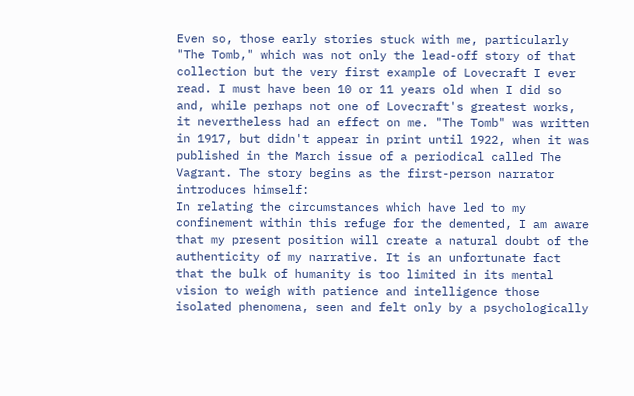Even so, those early stories stuck with me, particularly "The Tomb," which was not only the lead-off story of that collection but the very first example of Lovecraft I ever read. I must have been 10 or 11 years old when I did so and, while perhaps not one of Lovecraft's greatest works, it nevertheless had an effect on me. "The Tomb" was written in 1917, but didn't appear in print until 1922, when it was published in the March issue of a periodical called The Vagrant. The story begins as the first-person narrator introduces himself:
In relating the circumstances which have led to my confinement within this refuge for the demented, I am aware that my present position will create a natural doubt of the authenticity of my narrative. It is an unfortunate fact that the bulk of humanity is too limited in its mental vision to weigh with patience and intelligence those isolated phenomena, seen and felt only by a psychologically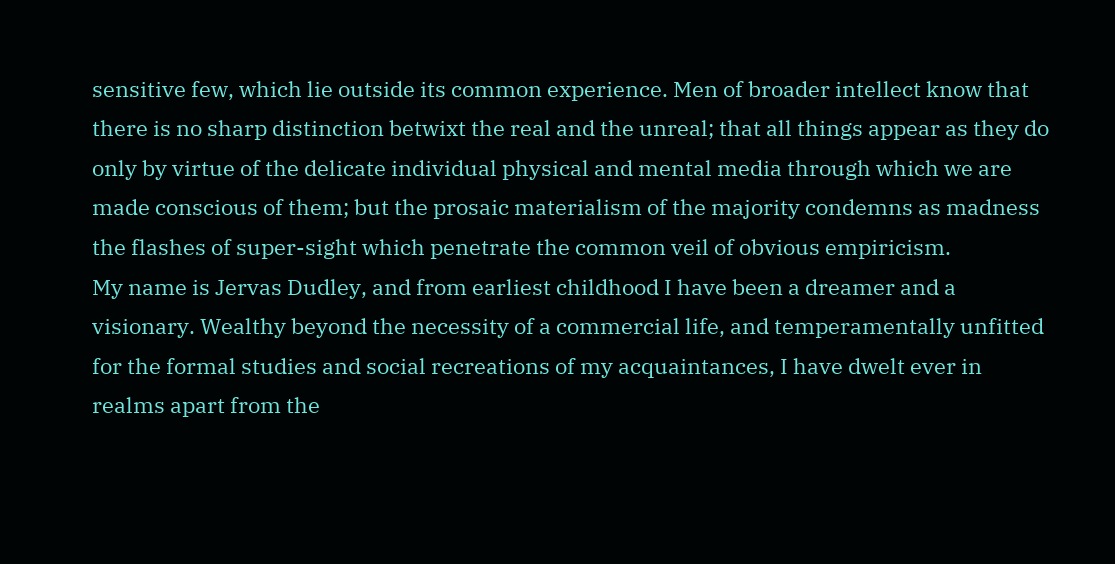sensitive few, which lie outside its common experience. Men of broader intellect know that there is no sharp distinction betwixt the real and the unreal; that all things appear as they do only by virtue of the delicate individual physical and mental media through which we are made conscious of them; but the prosaic materialism of the majority condemns as madness the flashes of super-sight which penetrate the common veil of obvious empiricism.
My name is Jervas Dudley, and from earliest childhood I have been a dreamer and a visionary. Wealthy beyond the necessity of a commercial life, and temperamentally unfitted for the formal studies and social recreations of my acquaintances, I have dwelt ever in realms apart from the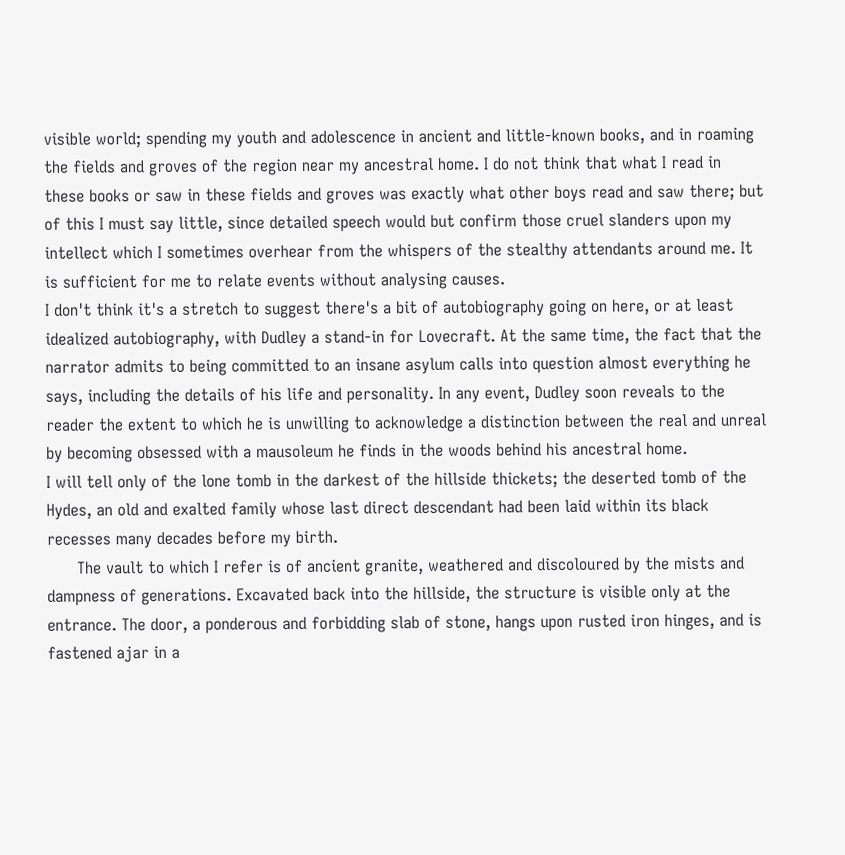visible world; spending my youth and adolescence in ancient and little-known books, and in roaming the fields and groves of the region near my ancestral home. I do not think that what I read in these books or saw in these fields and groves was exactly what other boys read and saw there; but of this I must say little, since detailed speech would but confirm those cruel slanders upon my intellect which I sometimes overhear from the whispers of the stealthy attendants around me. It is sufficient for me to relate events without analysing causes.
I don't think it's a stretch to suggest there's a bit of autobiography going on here, or at least idealized autobiography, with Dudley a stand-in for Lovecraft. At the same time, the fact that the narrator admits to being committed to an insane asylum calls into question almost everything he says, including the details of his life and personality. In any event, Dudley soon reveals to the reader the extent to which he is unwilling to acknowledge a distinction between the real and unreal by becoming obsessed with a mausoleum he finds in the woods behind his ancestral home.
I will tell only of the lone tomb in the darkest of the hillside thickets; the deserted tomb of the Hydes, an old and exalted family whose last direct descendant had been laid within its black recesses many decades before my birth.
      The vault to which I refer is of ancient granite, weathered and discoloured by the mists and dampness of generations. Excavated back into the hillside, the structure is visible only at the entrance. The door, a ponderous and forbidding slab of stone, hangs upon rusted iron hinges, and is fastened ajar in a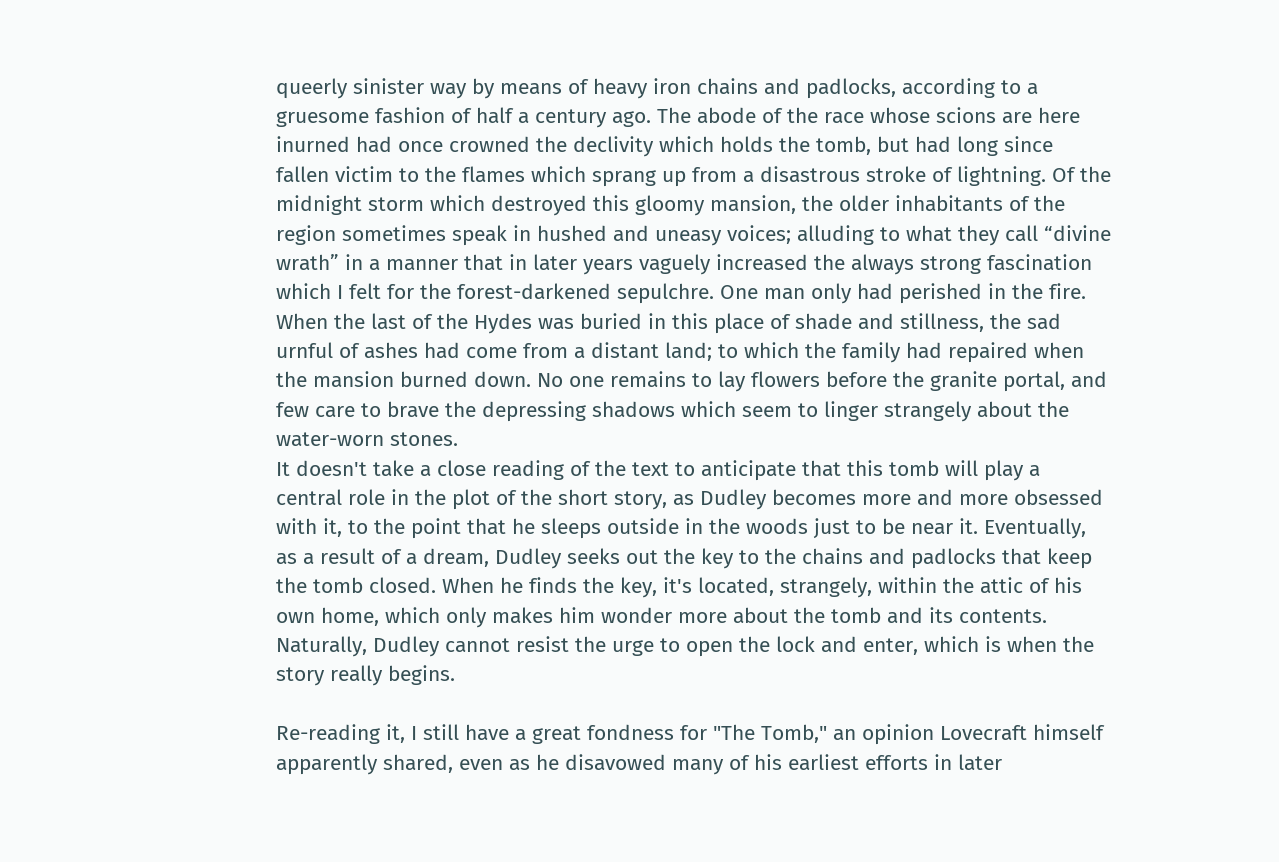queerly sinister way by means of heavy iron chains and padlocks, according to a gruesome fashion of half a century ago. The abode of the race whose scions are here inurned had once crowned the declivity which holds the tomb, but had long since fallen victim to the flames which sprang up from a disastrous stroke of lightning. Of the midnight storm which destroyed this gloomy mansion, the older inhabitants of the region sometimes speak in hushed and uneasy voices; alluding to what they call “divine wrath” in a manner that in later years vaguely increased the always strong fascination which I felt for the forest-darkened sepulchre. One man only had perished in the fire. When the last of the Hydes was buried in this place of shade and stillness, the sad urnful of ashes had come from a distant land; to which the family had repaired when the mansion burned down. No one remains to lay flowers before the granite portal, and few care to brave the depressing shadows which seem to linger strangely about the water-worn stones.
It doesn't take a close reading of the text to anticipate that this tomb will play a central role in the plot of the short story, as Dudley becomes more and more obsessed with it, to the point that he sleeps outside in the woods just to be near it. Eventually, as a result of a dream, Dudley seeks out the key to the chains and padlocks that keep the tomb closed. When he finds the key, it's located, strangely, within the attic of his own home, which only makes him wonder more about the tomb and its contents. Naturally, Dudley cannot resist the urge to open the lock and enter, which is when the story really begins.

Re-reading it, I still have a great fondness for "The Tomb," an opinion Lovecraft himself apparently shared, even as he disavowed many of his earliest efforts in later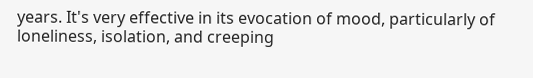years. It's very effective in its evocation of mood, particularly of loneliness, isolation, and creeping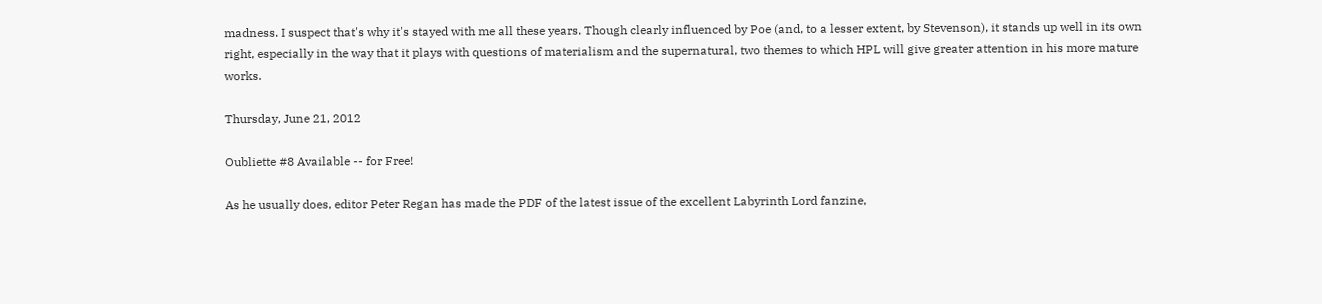madness. I suspect that's why it's stayed with me all these years. Though clearly influenced by Poe (and, to a lesser extent, by Stevenson), it stands up well in its own right, especially in the way that it plays with questions of materialism and the supernatural, two themes to which HPL will give greater attention in his more mature works.

Thursday, June 21, 2012

Oubliette #8 Available -- for Free!

As he usually does, editor Peter Regan has made the PDF of the latest issue of the excellent Labyrinth Lord fanzine,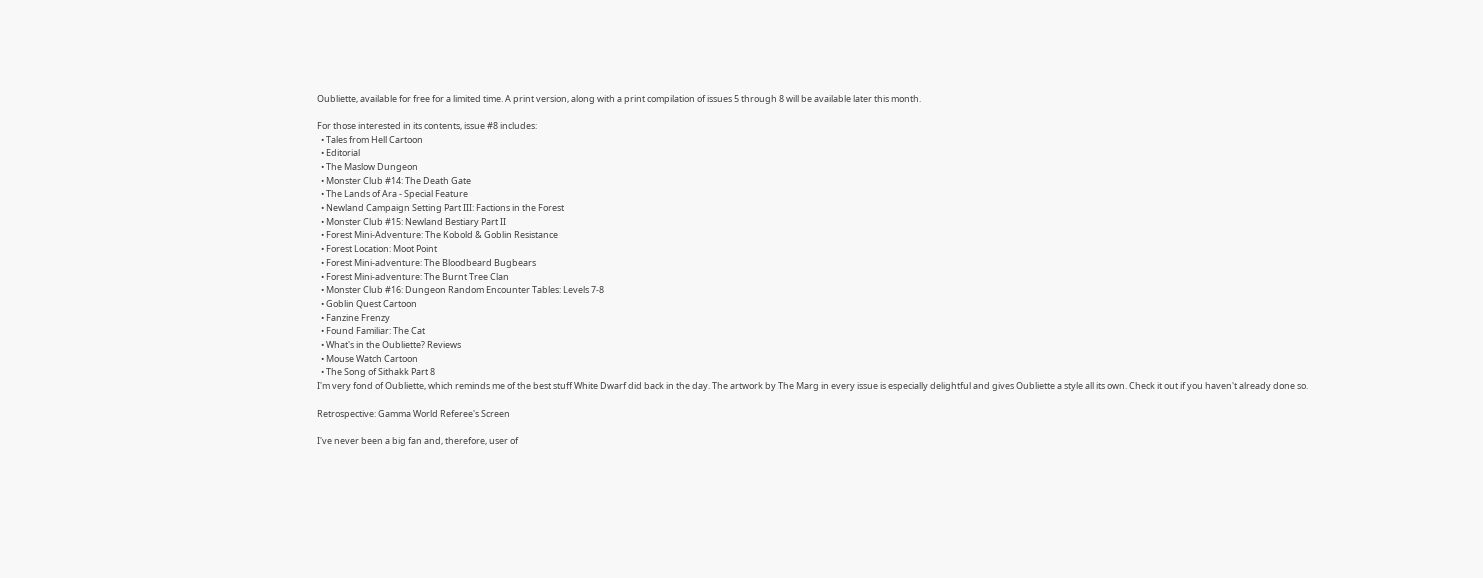Oubliette, available for free for a limited time. A print version, along with a print compilation of issues 5 through 8 will be available later this month.

For those interested in its contents, issue #8 includes:
  • Tales from Hell Cartoon
  • Editorial
  • The Maslow Dungeon
  • Monster Club #14: The Death Gate
  • The Lands of Ara - Special Feature
  • Newland Campaign Setting Part III: Factions in the Forest
  • Monster Club #15: Newland Bestiary Part II
  • Forest Mini-Adventure: The Kobold & Goblin Resistance
  • Forest Location: Moot Point
  • Forest Mini-adventure: The Bloodbeard Bugbears
  • Forest Mini-adventure: The Burnt Tree Clan
  • Monster Club #16: Dungeon Random Encounter Tables: Levels 7-8
  • Goblin Quest Cartoon
  • Fanzine Frenzy
  • Found Familiar: The Cat
  • What's in the Oubliette? Reviews
  • Mouse Watch Cartoon
  • The Song of Sithakk Part 8
I'm very fond of Oubliette, which reminds me of the best stuff White Dwarf did back in the day. The artwork by The Marg in every issue is especially delightful and gives Oubliette a style all its own. Check it out if you haven't already done so.

Retrospective: Gamma World Referee's Screen

I've never been a big fan and, therefore, user of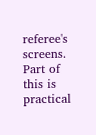referee's screens. Part of this is practical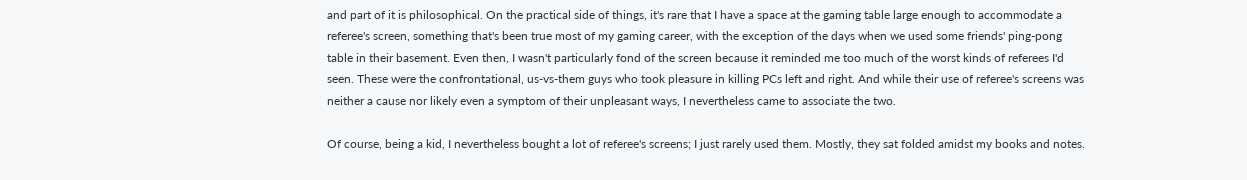and part of it is philosophical. On the practical side of things, it's rare that I have a space at the gaming table large enough to accommodate a referee's screen, something that's been true most of my gaming career, with the exception of the days when we used some friends' ping-pong table in their basement. Even then, I wasn't particularly fond of the screen because it reminded me too much of the worst kinds of referees I'd seen. These were the confrontational, us-vs-them guys who took pleasure in killing PCs left and right. And while their use of referee's screens was neither a cause nor likely even a symptom of their unpleasant ways, I nevertheless came to associate the two.

Of course, being a kid, I nevertheless bought a lot of referee's screens; I just rarely used them. Mostly, they sat folded amidst my books and notes.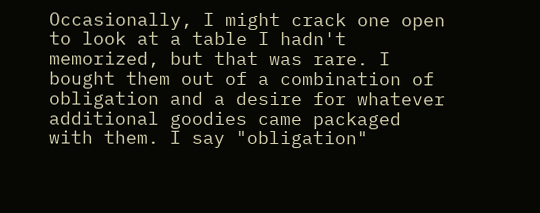Occasionally, I might crack one open to look at a table I hadn't memorized, but that was rare. I bought them out of a combination of obligation and a desire for whatever additional goodies came packaged with them. I say "obligation"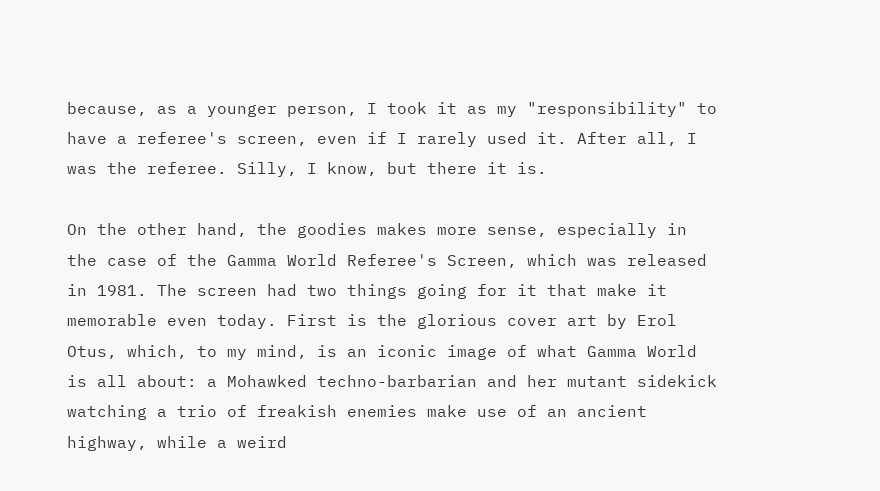because, as a younger person, I took it as my "responsibility" to have a referee's screen, even if I rarely used it. After all, I was the referee. Silly, I know, but there it is.

On the other hand, the goodies makes more sense, especially in the case of the Gamma World Referee's Screen, which was released in 1981. The screen had two things going for it that make it memorable even today. First is the glorious cover art by Erol Otus, which, to my mind, is an iconic image of what Gamma World is all about: a Mohawked techno-barbarian and her mutant sidekick watching a trio of freakish enemies make use of an ancient highway, while a weird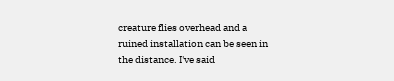creature flies overhead and a ruined installation can be seen in the distance. I've said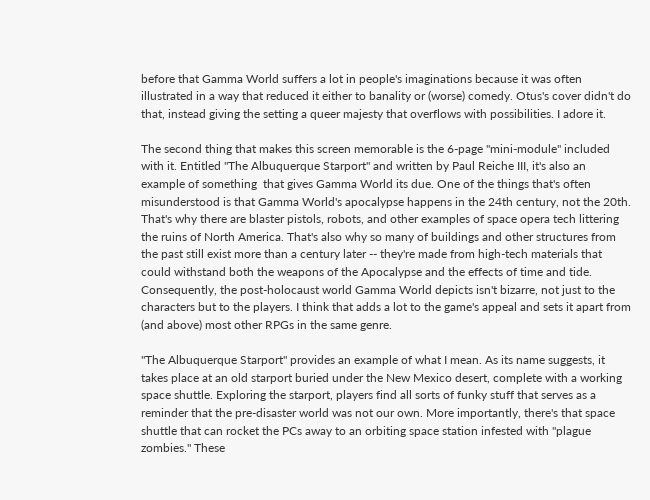before that Gamma World suffers a lot in people's imaginations because it was often illustrated in a way that reduced it either to banality or (worse) comedy. Otus's cover didn't do that, instead giving the setting a queer majesty that overflows with possibilities. I adore it.

The second thing that makes this screen memorable is the 6-page "mini-module" included with it. Entitled "The Albuquerque Starport" and written by Paul Reiche III, it's also an example of something  that gives Gamma World its due. One of the things that's often misunderstood is that Gamma World's apocalypse happens in the 24th century, not the 20th. That's why there are blaster pistols, robots, and other examples of space opera tech littering the ruins of North America. That's also why so many of buildings and other structures from the past still exist more than a century later -- they're made from high-tech materials that could withstand both the weapons of the Apocalypse and the effects of time and tide. Consequently, the post-holocaust world Gamma World depicts isn't bizarre, not just to the characters but to the players. I think that adds a lot to the game's appeal and sets it apart from (and above) most other RPGs in the same genre.

"The Albuquerque Starport" provides an example of what I mean. As its name suggests, it takes place at an old starport buried under the New Mexico desert, complete with a working space shuttle. Exploring the starport, players find all sorts of funky stuff that serves as a reminder that the pre-disaster world was not our own. More importantly, there's that space shuttle that can rocket the PCs away to an orbiting space station infested with "plague zombies." These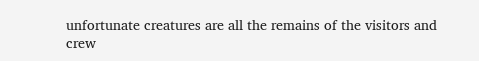unfortunate creatures are all the remains of the visitors and crew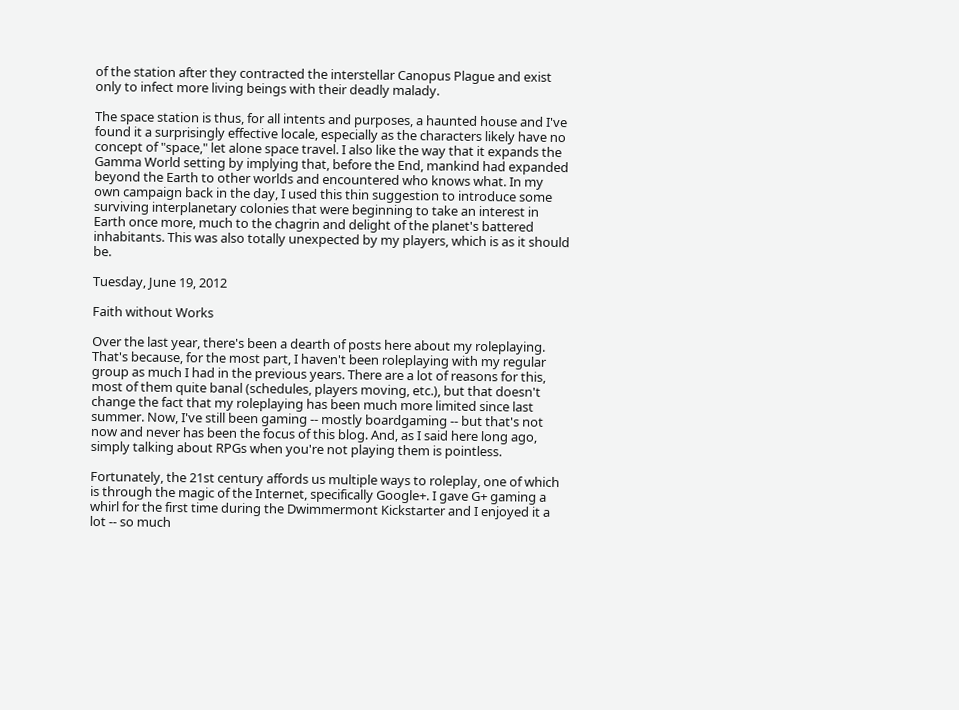of the station after they contracted the interstellar Canopus Plague and exist only to infect more living beings with their deadly malady.

The space station is thus, for all intents and purposes, a haunted house and I've found it a surprisingly effective locale, especially as the characters likely have no concept of "space," let alone space travel. I also like the way that it expands the Gamma World setting by implying that, before the End, mankind had expanded beyond the Earth to other worlds and encountered who knows what. In my own campaign back in the day, I used this thin suggestion to introduce some surviving interplanetary colonies that were beginning to take an interest in Earth once more, much to the chagrin and delight of the planet's battered inhabitants. This was also totally unexpected by my players, which is as it should be.

Tuesday, June 19, 2012

Faith without Works

Over the last year, there's been a dearth of posts here about my roleplaying. That's because, for the most part, I haven't been roleplaying with my regular group as much I had in the previous years. There are a lot of reasons for this, most of them quite banal (schedules, players moving, etc.), but that doesn't change the fact that my roleplaying has been much more limited since last summer. Now, I've still been gaming -- mostly boardgaming -- but that's not now and never has been the focus of this blog. And, as I said here long ago, simply talking about RPGs when you're not playing them is pointless.

Fortunately, the 21st century affords us multiple ways to roleplay, one of which is through the magic of the Internet, specifically Google+. I gave G+ gaming a whirl for the first time during the Dwimmermont Kickstarter and I enjoyed it a lot -- so much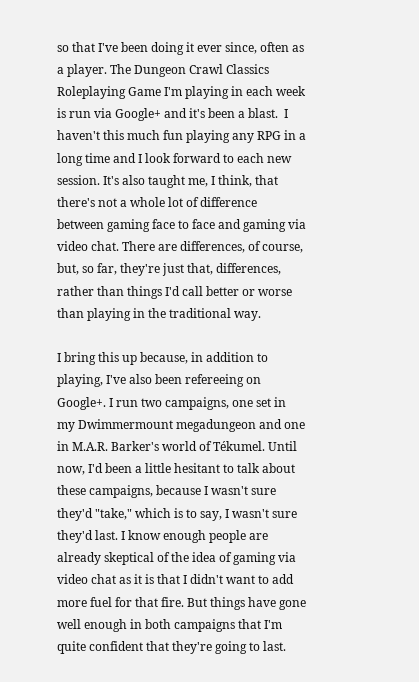so that I've been doing it ever since, often as a player. The Dungeon Crawl Classics Roleplaying Game I'm playing in each week is run via Google+ and it's been a blast.  I haven't this much fun playing any RPG in a long time and I look forward to each new session. It's also taught me, I think, that there's not a whole lot of difference between gaming face to face and gaming via video chat. There are differences, of course, but, so far, they're just that, differences, rather than things I'd call better or worse than playing in the traditional way.

I bring this up because, in addition to playing, I've also been refereeing on Google+. I run two campaigns, one set in my Dwimmermount megadungeon and one in M.A.R. Barker's world of Tékumel. Until now, I'd been a little hesitant to talk about these campaigns, because I wasn't sure they'd "take," which is to say, I wasn't sure they'd last. I know enough people are already skeptical of the idea of gaming via video chat as it is that I didn't want to add more fuel for that fire. But things have gone well enough in both campaigns that I'm quite confident that they're going to last.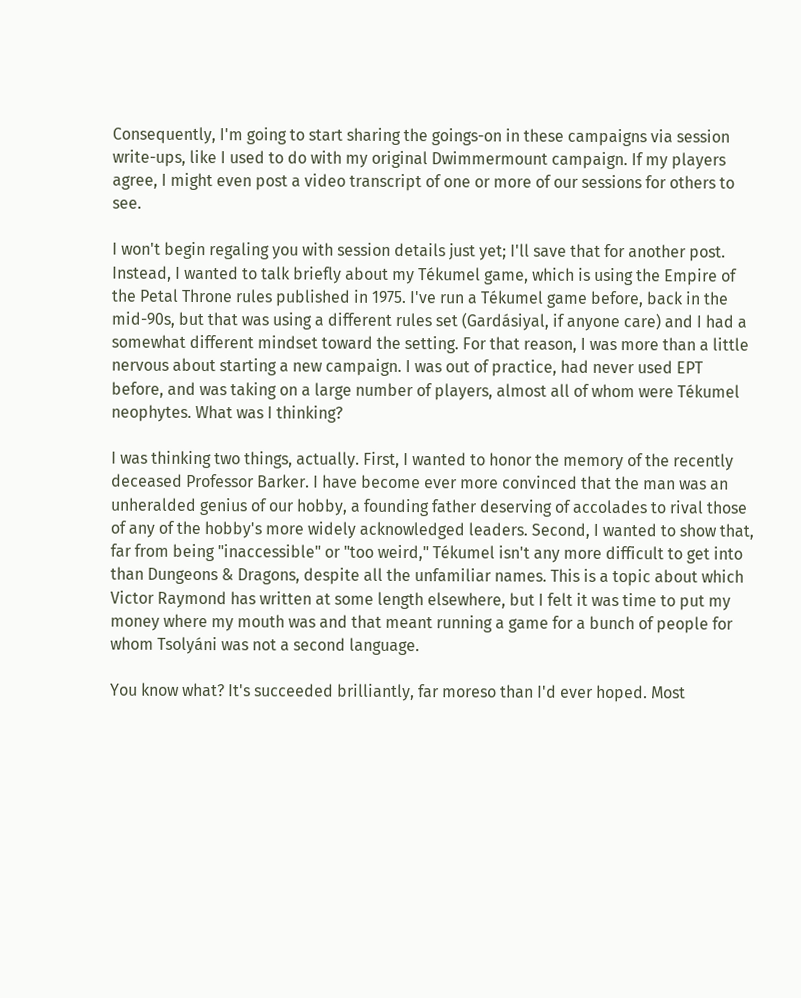Consequently, I'm going to start sharing the goings-on in these campaigns via session write-ups, like I used to do with my original Dwimmermount campaign. If my players agree, I might even post a video transcript of one or more of our sessions for others to see.

I won't begin regaling you with session details just yet; I'll save that for another post. Instead, I wanted to talk briefly about my Tékumel game, which is using the Empire of the Petal Throne rules published in 1975. I've run a Tékumel game before, back in the mid-90s, but that was using a different rules set (Gardásiyal, if anyone care) and I had a somewhat different mindset toward the setting. For that reason, I was more than a little nervous about starting a new campaign. I was out of practice, had never used EPT before, and was taking on a large number of players, almost all of whom were Tékumel neophytes. What was I thinking?

I was thinking two things, actually. First, I wanted to honor the memory of the recently deceased Professor Barker. I have become ever more convinced that the man was an unheralded genius of our hobby, a founding father deserving of accolades to rival those of any of the hobby's more widely acknowledged leaders. Second, I wanted to show that, far from being "inaccessible" or "too weird," Tékumel isn't any more difficult to get into than Dungeons & Dragons, despite all the unfamiliar names. This is a topic about which Victor Raymond has written at some length elsewhere, but I felt it was time to put my money where my mouth was and that meant running a game for a bunch of people for whom Tsolyáni was not a second language.

You know what? It's succeeded brilliantly, far moreso than I'd ever hoped. Most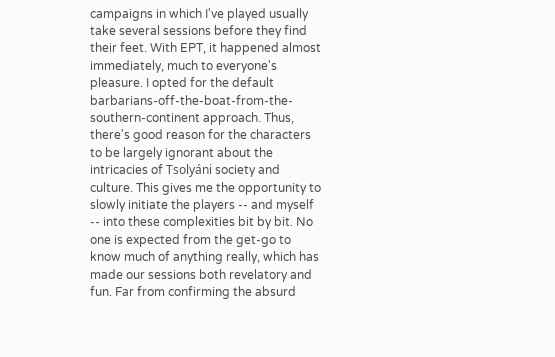campaigns in which I've played usually take several sessions before they find their feet. With EPT, it happened almost immediately, much to everyone's pleasure. I opted for the default barbarians-off-the-boat-from-the-southern-continent approach. Thus, there's good reason for the characters to be largely ignorant about the intricacies of Tsolyáni society and culture. This gives me the opportunity to slowly initiate the players -- and myself -- into these complexities bit by bit. No one is expected from the get-go to know much of anything really, which has made our sessions both revelatory and fun. Far from confirming the absurd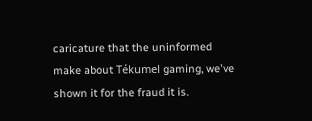caricature that the uninformed make about Tékumel gaming, we've shown it for the fraud it is.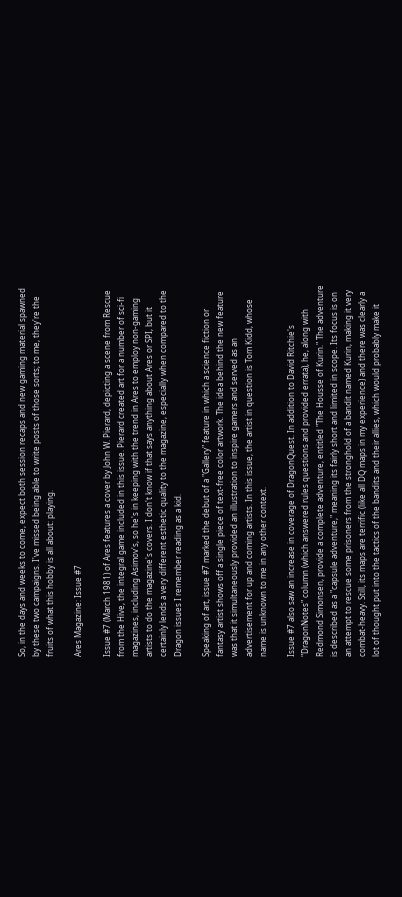So, in the days and weeks to come, expect both session recaps and new gaming material spawned by these two campaigns. I've missed being able to write posts of those sorts; to me, they're the fruits of what this hobby is all about: playing.

Ares Magazine: Issue #7

Issue #7 (March 1981) of Ares features a cover by John W. Pierard, depicting a scene from Rescue from the Hive, the integral game included in this issue. Pierard created art for a number of sci-fi magazines, including Asimov's, so he's in keeping with the trend in Ares to employ non-gaming artists to do the magazine's covers. I don't know if that says anything about Ares or SPI, but it certainly lends a very different esthetic quality to the magazine, especially when compared to the Dragon issues I remember reading as a kid.

Speaking of art, issue #7 marked the debut of a "Gallery" feature in which a science fiction or fantasy artist shows off a single piece of text-free color artwork. The idea behind the new feature was that it simultaneously provided an illustration to inspire gamers and served as an advertisement for up and coming artists. In this issue, the artist in question is Tom Kidd, whose name is unknown to me in any other context.

Issue #7 also saw an increase in coverage of DragonQuest. In addition to David Ritchie's "DragonNotes" column (which answered rules questions and provided errata), he, along with Redmond Simonsen, provide a complete adventure, entitled "The Housse of Kurin." The adventure is described as a "capsule adventure," meaning its fairly short and limited in scope. Its focus is on an attempt to rescue some prisoners from the stronghold of a bandit named Kurin, making it very combat-heavy. Still, its maps are terrific (like all DQ maps in my experience) and there was clearly a lot of thought put into the tactics of the bandits and their allies, which would probably make it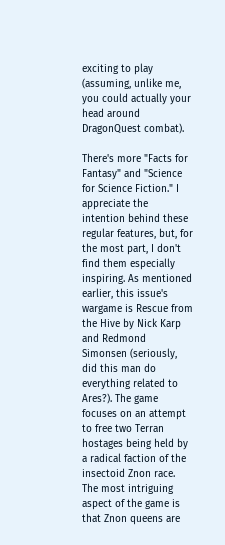exciting to play (assuming, unlike me, you could actually your head around DragonQuest combat).

There's more "Facts for Fantasy" and "Science for Science Fiction." I appreciate the intention behind these regular features, but, for the most part, I don't find them especially inspiring. As mentioned earlier, this issue's wargame is Rescue from the Hive by Nick Karp and Redmond Simonsen (seriously, did this man do everything related to Ares?). The game focuses on an attempt to free two Terran hostages being held by a radical faction of the insectoid Znon race. The most intriguing aspect of the game is that Znon queens are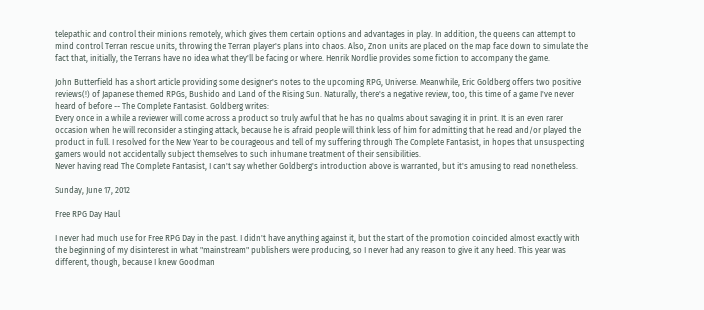telepathic and control their minions remotely, which gives them certain options and advantages in play. In addition, the queens can attempt to mind control Terran rescue units, throwing the Terran player's plans into chaos. Also, Znon units are placed on the map face down to simulate the fact that, initially, the Terrans have no idea what they'll be facing or where. Henrik Nordlie provides some fiction to accompany the game.

John Butterfield has a short article providing some designer's notes to the upcoming RPG, Universe. Meanwhile, Eric Goldberg offers two positive reviews(!) of Japanese themed RPGs, Bushido and Land of the Rising Sun. Naturally, there's a negative review, too, this time of a game I've never heard of before -- The Complete Fantasist. Goldberg writes:
Every once in a while a reviewer will come across a product so truly awful that he has no qualms about savaging it in print. It is an even rarer occasion when he will reconsider a stinging attack, because he is afraid people will think less of him for admitting that he read and/or played the product in full. I resolved for the New Year to be courageous and tell of my suffering through The Complete Fantasist, in hopes that unsuspecting gamers would not accidentally subject themselves to such inhumane treatment of their sensibilities.
Never having read The Complete Fantasist, I can't say whether Goldberg's introduction above is warranted, but it's amusing to read nonetheless.

Sunday, June 17, 2012

Free RPG Day Haul

I never had much use for Free RPG Day in the past. I didn't have anything against it, but the start of the promotion coincided almost exactly with the beginning of my disinterest in what "mainstream" publishers were producing, so I never had any reason to give it any heed. This year was different, though, because I knew Goodman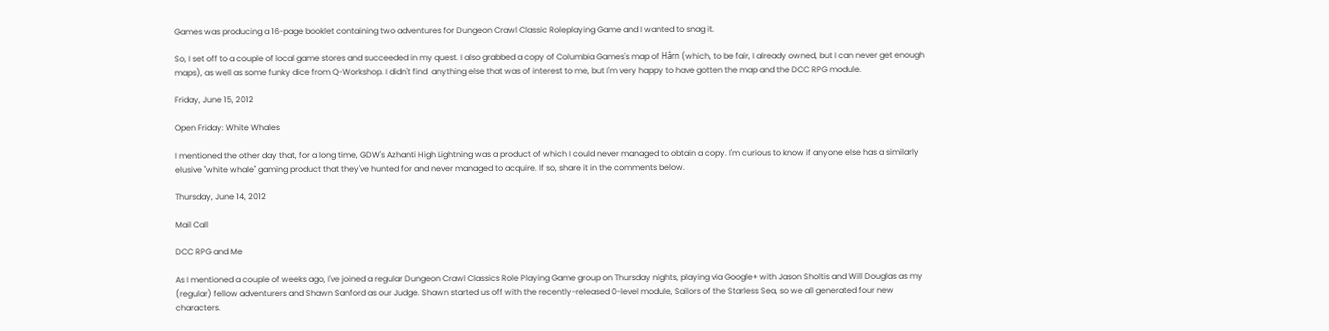Games was producing a 16-page booklet containing two adventures for Dungeon Crawl Classic Roleplaying Game and I wanted to snag it.

So, I set off to a couple of local game stores and succeeded in my quest. I also grabbed a copy of Columbia Games's map of Hârn (which, to be fair, I already owned, but I can never get enough maps), as well as some funky dice from Q-Workshop. I didn't find  anything else that was of interest to me, but I'm very happy to have gotten the map and the DCC RPG module.

Friday, June 15, 2012

Open Friday: White Whales

I mentioned the other day that, for a long time, GDW's Azhanti High Lightning was a product of which I could never managed to obtain a copy. I'm curious to know if anyone else has a similarly elusive "white whale" gaming product that they've hunted for and never managed to acquire. If so, share it in the comments below.

Thursday, June 14, 2012

Mail Call

DCC RPG and Me

As I mentioned a couple of weeks ago, I've joined a regular Dungeon Crawl Classics Role Playing Game group on Thursday nights, playing via Google+ with Jason Sholtis and Will Douglas as my (regular) fellow adventurers and Shawn Sanford as our Judge. Shawn started us off with the recently-released 0-level module, Sailors of the Starless Sea, so we all generated four new characters.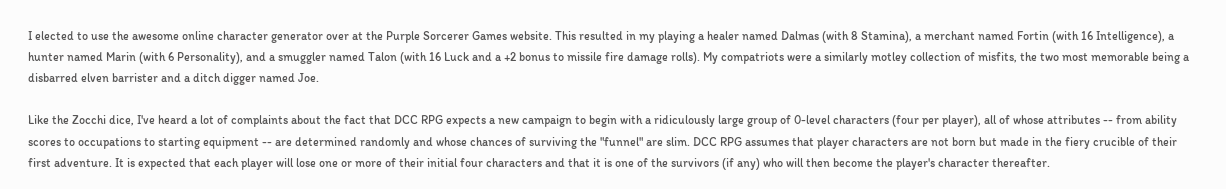I elected to use the awesome online character generator over at the Purple Sorcerer Games website. This resulted in my playing a healer named Dalmas (with 8 Stamina), a merchant named Fortin (with 16 Intelligence), a hunter named Marin (with 6 Personality), and a smuggler named Talon (with 16 Luck and a +2 bonus to missile fire damage rolls). My compatriots were a similarly motley collection of misfits, the two most memorable being a disbarred elven barrister and a ditch digger named Joe.

Like the Zocchi dice, I've heard a lot of complaints about the fact that DCC RPG expects a new campaign to begin with a ridiculously large group of 0-level characters (four per player), all of whose attributes -- from ability scores to occupations to starting equipment -- are determined randomly and whose chances of surviving the "funnel" are slim. DCC RPG assumes that player characters are not born but made in the fiery crucible of their first adventure. It is expected that each player will lose one or more of their initial four characters and that it is one of the survivors (if any) who will then become the player's character thereafter.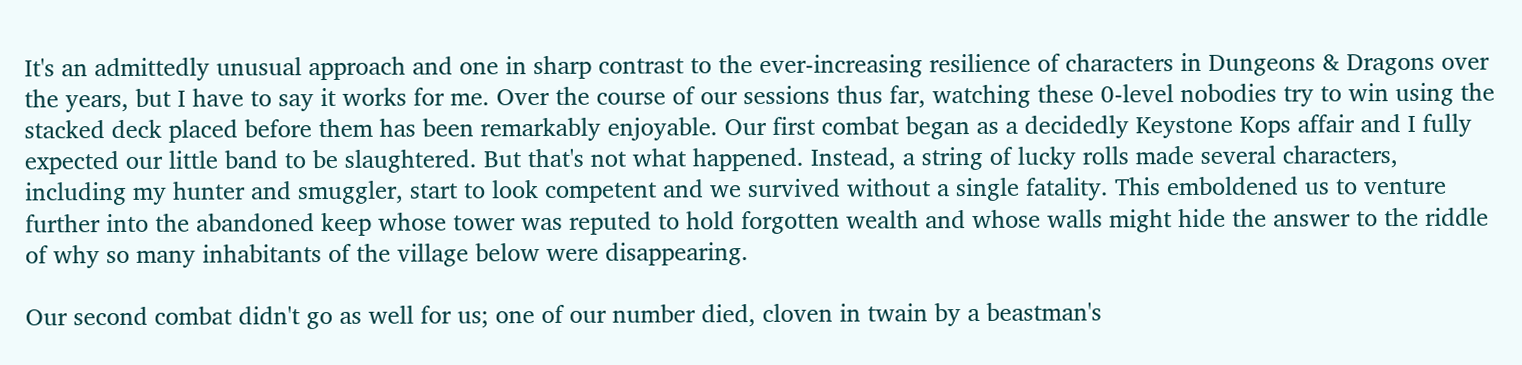It's an admittedly unusual approach and one in sharp contrast to the ever-increasing resilience of characters in Dungeons & Dragons over the years, but I have to say it works for me. Over the course of our sessions thus far, watching these 0-level nobodies try to win using the stacked deck placed before them has been remarkably enjoyable. Our first combat began as a decidedly Keystone Kops affair and I fully expected our little band to be slaughtered. But that's not what happened. Instead, a string of lucky rolls made several characters, including my hunter and smuggler, start to look competent and we survived without a single fatality. This emboldened us to venture further into the abandoned keep whose tower was reputed to hold forgotten wealth and whose walls might hide the answer to the riddle of why so many inhabitants of the village below were disappearing.

Our second combat didn't go as well for us; one of our number died, cloven in twain by a beastman's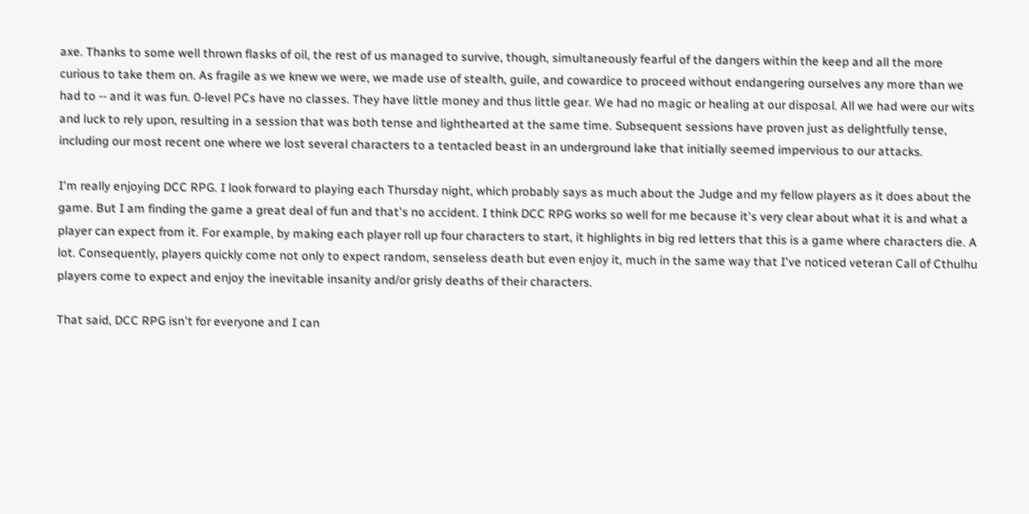axe. Thanks to some well thrown flasks of oil, the rest of us managed to survive, though, simultaneously fearful of the dangers within the keep and all the more curious to take them on. As fragile as we knew we were, we made use of stealth, guile, and cowardice to proceed without endangering ourselves any more than we had to -- and it was fun. 0-level PCs have no classes. They have little money and thus little gear. We had no magic or healing at our disposal. All we had were our wits and luck to rely upon, resulting in a session that was both tense and lighthearted at the same time. Subsequent sessions have proven just as delightfully tense, including our most recent one where we lost several characters to a tentacled beast in an underground lake that initially seemed impervious to our attacks.

I'm really enjoying DCC RPG. I look forward to playing each Thursday night, which probably says as much about the Judge and my fellow players as it does about the game. But I am finding the game a great deal of fun and that's no accident. I think DCC RPG works so well for me because it's very clear about what it is and what a player can expect from it. For example, by making each player roll up four characters to start, it highlights in big red letters that this is a game where characters die. A lot. Consequently, players quickly come not only to expect random, senseless death but even enjoy it, much in the same way that I've noticed veteran Call of Cthulhu players come to expect and enjoy the inevitable insanity and/or grisly deaths of their characters.

That said, DCC RPG isn't for everyone and I can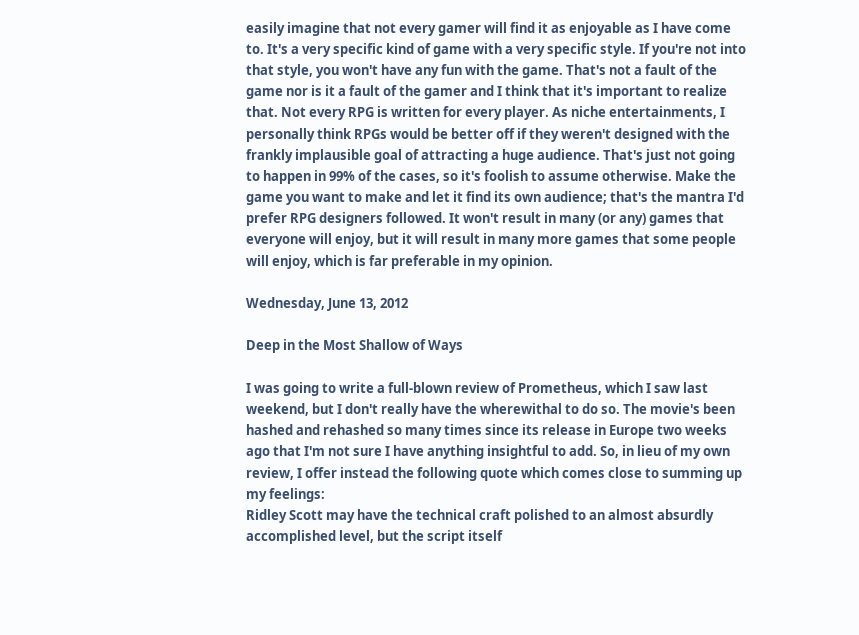easily imagine that not every gamer will find it as enjoyable as I have come to. It's a very specific kind of game with a very specific style. If you're not into that style, you won't have any fun with the game. That's not a fault of the game nor is it a fault of the gamer and I think that it's important to realize that. Not every RPG is written for every player. As niche entertainments, I personally think RPGs would be better off if they weren't designed with the frankly implausible goal of attracting a huge audience. That's just not going to happen in 99% of the cases, so it's foolish to assume otherwise. Make the game you want to make and let it find its own audience; that's the mantra I'd prefer RPG designers followed. It won't result in many (or any) games that everyone will enjoy, but it will result in many more games that some people will enjoy, which is far preferable in my opinion.

Wednesday, June 13, 2012

Deep in the Most Shallow of Ways

I was going to write a full-blown review of Prometheus, which I saw last weekend, but I don't really have the wherewithal to do so. The movie's been hashed and rehashed so many times since its release in Europe two weeks ago that I'm not sure I have anything insightful to add. So, in lieu of my own review, I offer instead the following quote which comes close to summing up my feelings:
Ridley Scott may have the technical craft polished to an almost absurdly accomplished level, but the script itself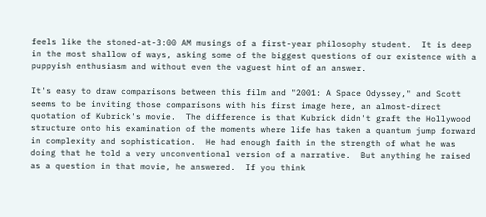feels like the stoned-at-3:00 AM musings of a first-year philosophy student.  It is deep in the most shallow of ways, asking some of the biggest questions of our existence with a puppyish enthusiasm and without even the vaguest hint of an answer.

It's easy to draw comparisons between this film and "2001: A Space Odyssey," and Scott seems to be inviting those comparisons with his first image here, an almost-direct quotation of Kubrick's movie.  The difference is that Kubrick didn't graft the Hollywood structure onto his examination of the moments where life has taken a quantum jump forward in complexity and sophistication.  He had enough faith in the strength of what he was doing that he told a very unconventional version of a narrative.  But anything he raised as a question in that movie, he answered.  If you think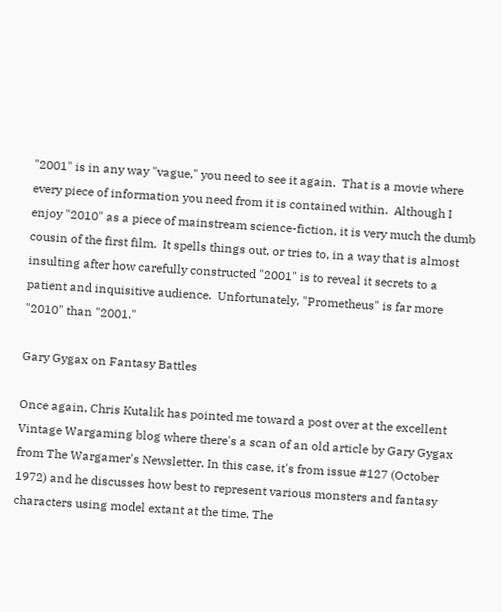"2001" is in any way "vague," you need to see it again.  That is a movie where every piece of information you need from it is contained within.  Although I enjoy "2010" as a piece of mainstream science-fiction, it is very much the dumb cousin of the first film.  It spells things out, or tries to, in a way that is almost insulting after how carefully constructed "2001" is to reveal it secrets to a patient and inquisitive audience.  Unfortunately, "Prometheus" is far more "2010" than "2001."

Gary Gygax on Fantasy Battles

Once again, Chris Kutalik has pointed me toward a post over at the excellent Vintage Wargaming blog where there's a scan of an old article by Gary Gygax from The Wargamer's Newsletter. In this case, it's from issue #127 (October 1972) and he discusses how best to represent various monsters and fantasy characters using model extant at the time. The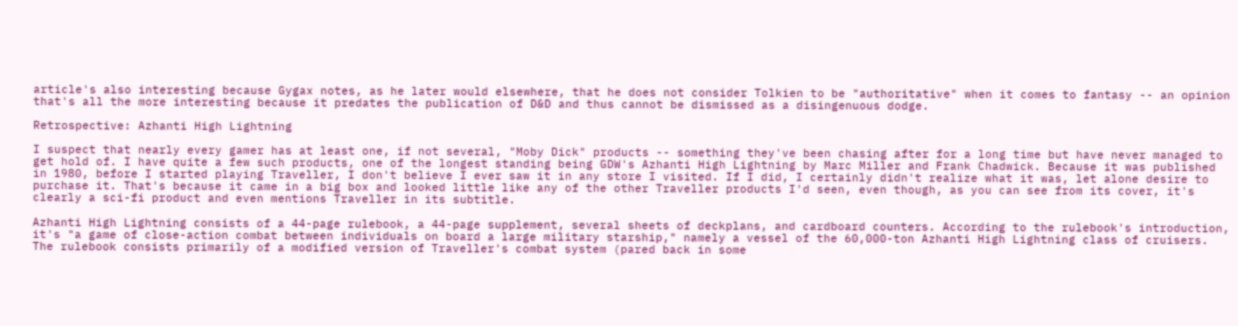article's also interesting because Gygax notes, as he later would elsewhere, that he does not consider Tolkien to be "authoritative" when it comes to fantasy -- an opinion that's all the more interesting because it predates the publication of D&D and thus cannot be dismissed as a disingenuous dodge.

Retrospective: Azhanti High Lightning

I suspect that nearly every gamer has at least one, if not several, "Moby Dick" products -- something they've been chasing after for a long time but have never managed to get hold of. I have quite a few such products, one of the longest standing being GDW's Azhanti High Lightning by Marc Miller and Frank Chadwick. Because it was published in 1980, before I started playing Traveller, I don't believe I ever saw it in any store I visited. If I did, I certainly didn't realize what it was, let alone desire to purchase it. That's because it came in a big box and looked little like any of the other Traveller products I'd seen, even though, as you can see from its cover, it's clearly a sci-fi product and even mentions Traveller in its subtitle.

Azhanti High Lightning consists of a 44-page rulebook, a 44-page supplement, several sheets of deckplans, and cardboard counters. According to the rulebook's introduction, it's "a game of close-action combat between individuals on board a large military starship," namely a vessel of the 60,000-ton Azhanti High Lightning class of cruisers. The rulebook consists primarily of a modified version of Traveller's combat system (pared back in some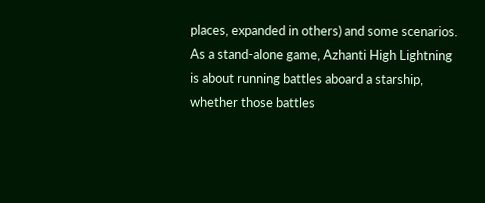places, expanded in others) and some scenarios. As a stand-alone game, Azhanti High Lightning is about running battles aboard a starship, whether those battles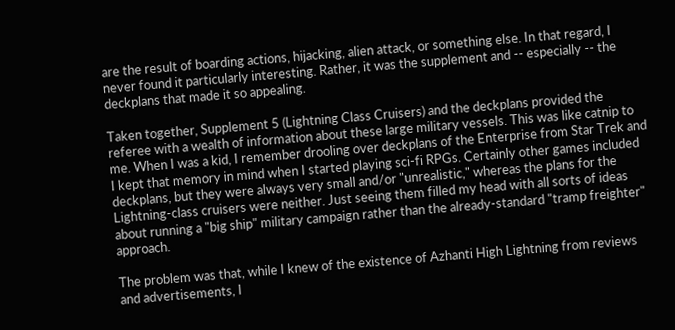are the result of boarding actions, hijacking, alien attack, or something else. In that regard, I never found it particularly interesting. Rather, it was the supplement and -- especially -- the deckplans that made it so appealing.

Taken together, Supplement 5 (Lightning Class Cruisers) and the deckplans provided the referee with a wealth of information about these large military vessels. This was like catnip to me. When I was a kid, I remember drooling over deckplans of the Enterprise from Star Trek and I kept that memory in mind when I started playing sci-fi RPGs. Certainly other games included deckplans, but they were always very small and/or "unrealistic," whereas the plans for the Lightning-class cruisers were neither. Just seeing them filled my head with all sorts of ideas about running a "big ship" military campaign rather than the already-standard "tramp freighter" approach.

The problem was that, while I knew of the existence of Azhanti High Lightning from reviews and advertisements, I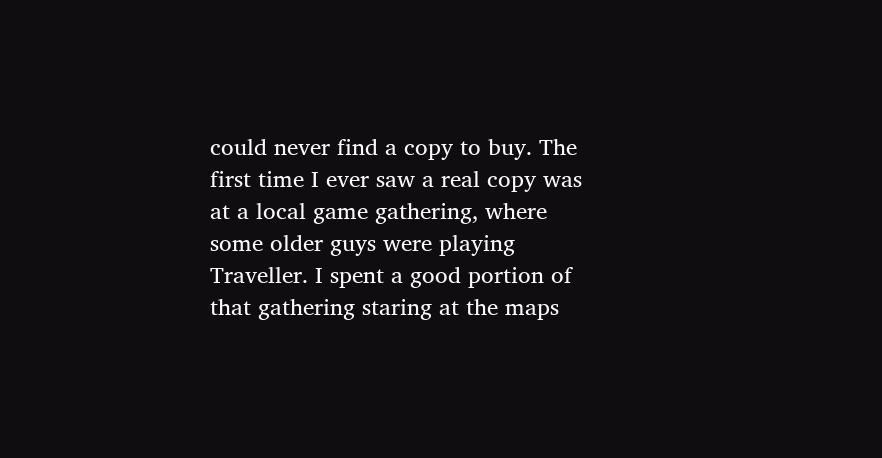could never find a copy to buy. The first time I ever saw a real copy was at a local game gathering, where some older guys were playing Traveller. I spent a good portion of that gathering staring at the maps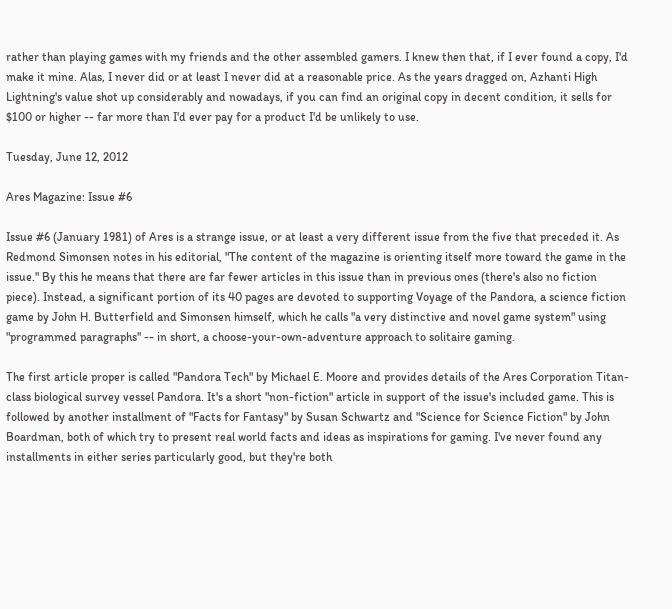rather than playing games with my friends and the other assembled gamers. I knew then that, if I ever found a copy, I'd make it mine. Alas, I never did or at least I never did at a reasonable price. As the years dragged on, Azhanti High Lightning's value shot up considerably and nowadays, if you can find an original copy in decent condition, it sells for $100 or higher -- far more than I'd ever pay for a product I'd be unlikely to use.

Tuesday, June 12, 2012

Ares Magazine: Issue #6

Issue #6 (January 1981) of Ares is a strange issue, or at least a very different issue from the five that preceded it. As Redmond Simonsen notes in his editorial, "The content of the magazine is orienting itself more toward the game in the issue." By this he means that there are far fewer articles in this issue than in previous ones (there's also no fiction piece). Instead, a significant portion of its 40 pages are devoted to supporting Voyage of the Pandora, a science fiction game by John H. Butterfield and Simonsen himself, which he calls "a very distinctive and novel game system" using "programmed paragraphs" -- in short, a choose-your-own-adventure approach to solitaire gaming.

The first article proper is called "Pandora Tech" by Michael E. Moore and provides details of the Ares Corporation Titan-class biological survey vessel Pandora. It's a short "non-fiction" article in support of the issue's included game. This is followed by another installment of "Facts for Fantasy" by Susan Schwartz and "Science for Science Fiction" by John Boardman, both of which try to present real world facts and ideas as inspirations for gaming. I've never found any installments in either series particularly good, but they're both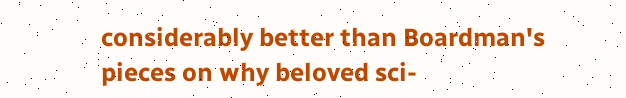considerably better than Boardman's pieces on why beloved sci-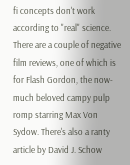fi concepts don't work according to "real" science. There are a couple of negative film reviews, one of which is for Flash Gordon, the now-much beloved campy pulp romp starring Max Von Sydow. There's also a ranty article by David J. Schow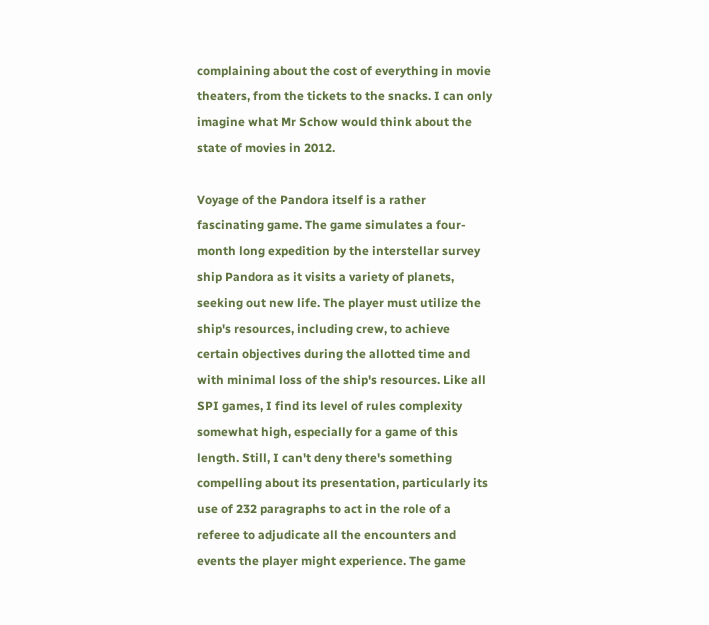complaining about the cost of everything in movie theaters, from the tickets to the snacks. I can only imagine what Mr Schow would think about the state of movies in 2012.

Voyage of the Pandora itself is a rather fascinating game. The game simulates a four-month long expedition by the interstellar survey ship Pandora as it visits a variety of planets, seeking out new life. The player must utilize the ship's resources, including crew, to achieve certain objectives during the allotted time and with minimal loss of the ship's resources. Like all SPI games, I find its level of rules complexity somewhat high, especially for a game of this length. Still, I can't deny there's something compelling about its presentation, particularly its use of 232 paragraphs to act in the role of a referee to adjudicate all the encounters and events the player might experience. The game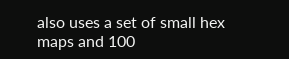also uses a set of small hex maps and 100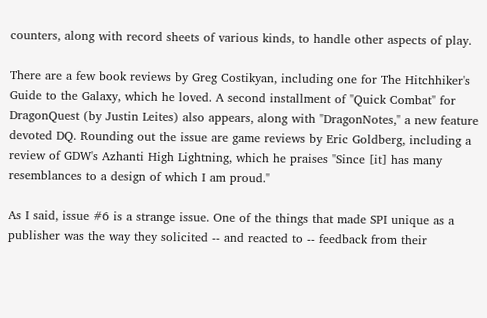counters, along with record sheets of various kinds, to handle other aspects of play.

There are a few book reviews by Greg Costikyan, including one for The Hitchhiker's Guide to the Galaxy, which he loved. A second installment of "Quick Combat" for DragonQuest (by Justin Leites) also appears, along with "DragonNotes," a new feature devoted DQ. Rounding out the issue are game reviews by Eric Goldberg, including a review of GDW's Azhanti High Lightning, which he praises "Since [it] has many resemblances to a design of which I am proud."

As I said, issue #6 is a strange issue. One of the things that made SPI unique as a publisher was the way they solicited -- and reacted to -- feedback from their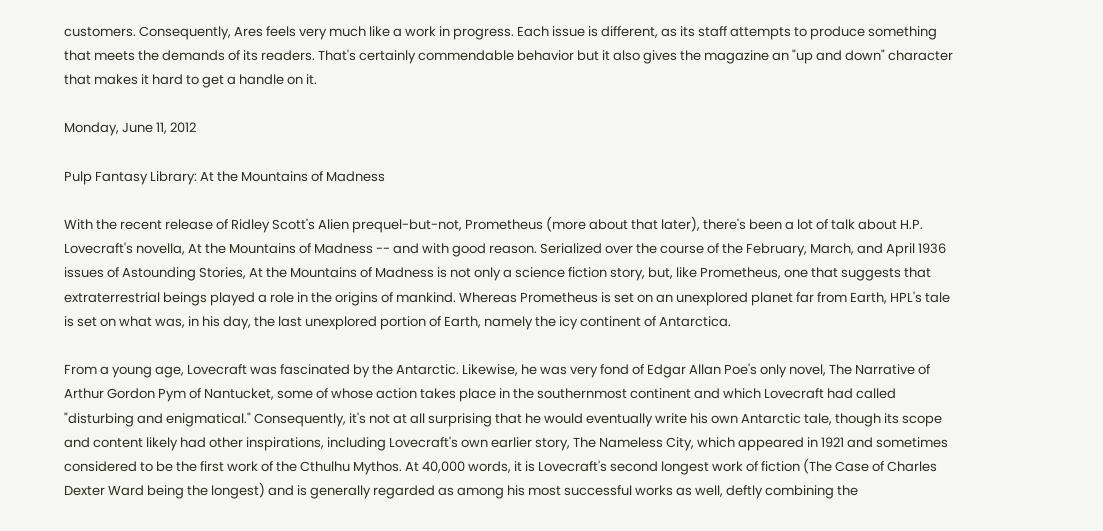customers. Consequently, Ares feels very much like a work in progress. Each issue is different, as its staff attempts to produce something that meets the demands of its readers. That's certainly commendable behavior but it also gives the magazine an "up and down" character that makes it hard to get a handle on it.

Monday, June 11, 2012

Pulp Fantasy Library: At the Mountains of Madness

With the recent release of Ridley Scott's Alien prequel-but-not, Prometheus (more about that later), there's been a lot of talk about H.P. Lovecraft's novella, At the Mountains of Madness -- and with good reason. Serialized over the course of the February, March, and April 1936 issues of Astounding Stories, At the Mountains of Madness is not only a science fiction story, but, like Prometheus, one that suggests that extraterrestrial beings played a role in the origins of mankind. Whereas Prometheus is set on an unexplored planet far from Earth, HPL's tale is set on what was, in his day, the last unexplored portion of Earth, namely the icy continent of Antarctica.

From a young age, Lovecraft was fascinated by the Antarctic. Likewise, he was very fond of Edgar Allan Poe's only novel, The Narrative of Arthur Gordon Pym of Nantucket, some of whose action takes place in the southernmost continent and which Lovecraft had called "disturbing and enigmatical." Consequently, it's not at all surprising that he would eventually write his own Antarctic tale, though its scope and content likely had other inspirations, including Lovecraft's own earlier story, The Nameless City, which appeared in 1921 and sometimes considered to be the first work of the Cthulhu Mythos. At 40,000 words, it is Lovecraft's second longest work of fiction (The Case of Charles Dexter Ward being the longest) and is generally regarded as among his most successful works as well, deftly combining the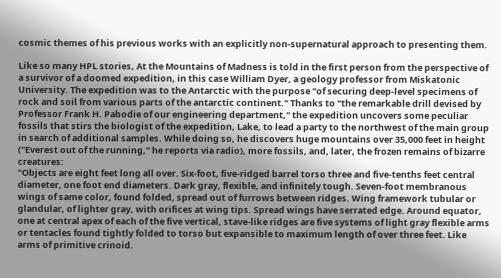cosmic themes of his previous works with an explicitly non-supernatural approach to presenting them.

Like so many HPL stories, At the Mountains of Madness is told in the first person from the perspective of a survivor of a doomed expedition, in this case William Dyer, a geology professor from Miskatonic University. The expedition was to the Antarctic with the purpose "of securing deep-level specimens of rock and soil from various parts of the antarctic continent." Thanks to "the remarkable drill devised by Professor Frank H. Pabodie of our engineering department," the expedition uncovers some peculiar fossils that stirs the biologist of the expedition, Lake, to lead a party to the northwest of the main group in search of additional samples. While doing so, he discovers huge mountains over 35,000 feet in height ("Everest out of the running," he reports via radio), more fossils, and, later, the frozen remains of bizarre creatures:
"Objects are eight feet long all over. Six-foot, five-ridged barrel torso three and five-tenths feet central diameter, one foot end diameters. Dark gray, flexible, and infinitely tough. Seven-foot membranous wings of same color, found folded, spread out of furrows between ridges. Wing framework tubular or glandular, of lighter gray, with orifices at wing tips. Spread wings have serrated edge. Around equator, one at central apex of each of the five vertical, stave-like ridges are five systems of light gray flexible arms or tentacles found tightly folded to torso but expansible to maximum length of over three feet. Like arms of primitive crinoid.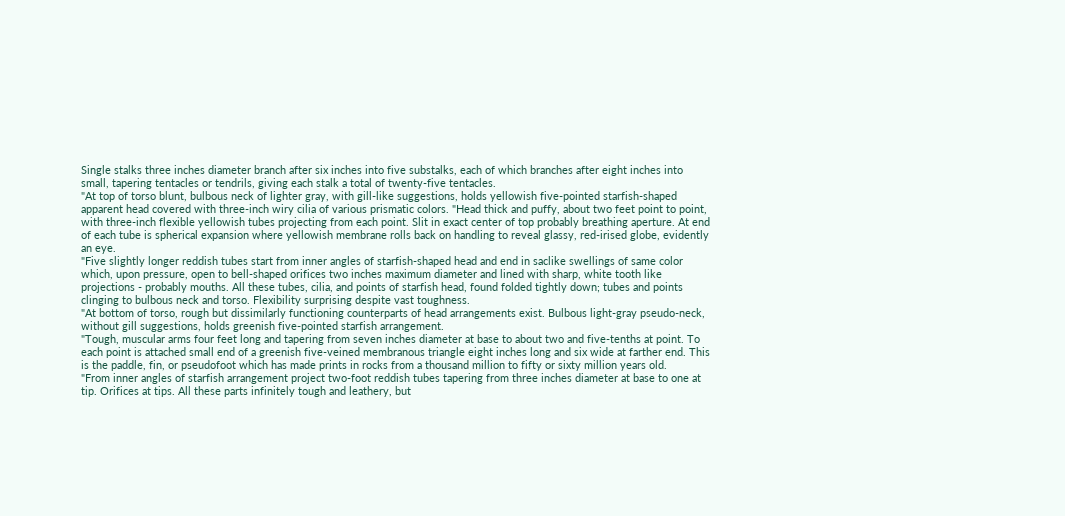Single stalks three inches diameter branch after six inches into five substalks, each of which branches after eight inches into small, tapering tentacles or tendrils, giving each stalk a total of twenty-five tentacles.
"At top of torso blunt, bulbous neck of lighter gray, with gill-like suggestions, holds yellowish five-pointed starfish-shaped apparent head covered with three-inch wiry cilia of various prismatic colors. "Head thick and puffy, about two feet point to point, with three-inch flexible yellowish tubes projecting from each point. Slit in exact center of top probably breathing aperture. At end of each tube is spherical expansion where yellowish membrane rolls back on handling to reveal glassy, red-irised globe, evidently an eye.
"Five slightly longer reddish tubes start from inner angles of starfish-shaped head and end in saclike swellings of same color which, upon pressure, open to bell-shaped orifices two inches maximum diameter and lined with sharp, white tooth like projections - probably mouths. All these tubes, cilia, and points of starfish head, found folded tightly down; tubes and points clinging to bulbous neck and torso. Flexibility surprising despite vast toughness.
"At bottom of torso, rough but dissimilarly functioning counterparts of head arrangements exist. Bulbous light-gray pseudo-neck, without gill suggestions, holds greenish five-pointed starfish arrangement.
"Tough, muscular arms four feet long and tapering from seven inches diameter at base to about two and five-tenths at point. To each point is attached small end of a greenish five-veined membranous triangle eight inches long and six wide at farther end. This is the paddle, fin, or pseudofoot which has made prints in rocks from a thousand million to fifty or sixty million years old.
"From inner angles of starfish arrangement project two-foot reddish tubes tapering from three inches diameter at base to one at tip. Orifices at tips. All these parts infinitely tough and leathery, but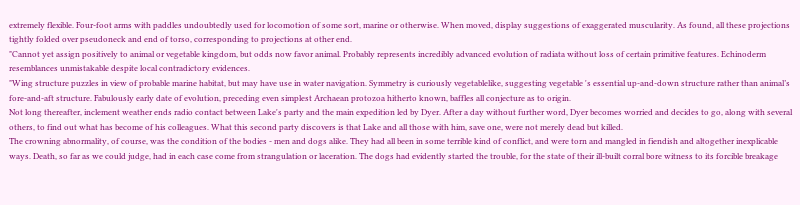extremely flexible. Four-foot arms with paddles undoubtedly used for locomotion of some sort, marine or otherwise. When moved, display suggestions of exaggerated muscularity. As found, all these projections tightly folded over pseudoneck and end of torso, corresponding to projections at other end.
"Cannot yet assign positively to animal or vegetable kingdom, but odds now favor animal. Probably represents incredibly advanced evolution of radiata without loss of certain primitive features. Echinoderm resemblances unmistakable despite local contradictory evidences.
"Wing structure puzzles in view of probable marine habitat, but may have use in water navigation. Symmetry is curiously vegetablelike, suggesting vegetable 's essential up-and-down structure rather than animal’s fore-and-aft structure. Fabulously early date of evolution, preceding even simplest Archaean protozoa hitherto known, baffles all conjecture as to origin.
Not long thereafter, inclement weather ends radio contact between Lake's party and the main expedition led by Dyer. After a day without further word, Dyer becomes worried and decides to go, along with several others, to find out what has become of his colleagues. What this second party discovers is that Lake and all those with him, save one, were not merely dead but killed.
The crowning abnormality, of course, was the condition of the bodies - men and dogs alike. They had all been in some terrible kind of conflict, and were torn and mangled in fiendish and altogether inexplicable ways. Death, so far as we could judge, had in each case come from strangulation or laceration. The dogs had evidently started the trouble, for the state of their ill-built corral bore witness to its forcible breakage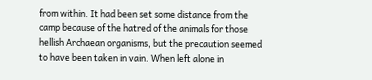from within. It had been set some distance from the camp because of the hatred of the animals for those hellish Archaean organisms, but the precaution seemed to have been taken in vain. When left alone in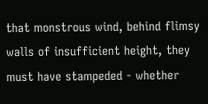that monstrous wind, behind flimsy walls of insufficient height, they must have stampeded - whether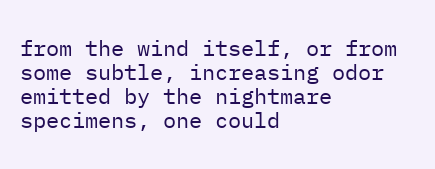from the wind itself, or from some subtle, increasing odor emitted by the nightmare specimens, one could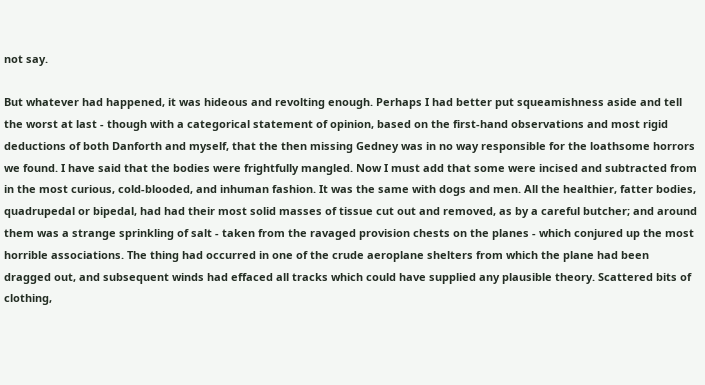not say.

But whatever had happened, it was hideous and revolting enough. Perhaps I had better put squeamishness aside and tell the worst at last - though with a categorical statement of opinion, based on the first-hand observations and most rigid deductions of both Danforth and myself, that the then missing Gedney was in no way responsible for the loathsome horrors we found. I have said that the bodies were frightfully mangled. Now I must add that some were incised and subtracted from in the most curious, cold-blooded, and inhuman fashion. It was the same with dogs and men. All the healthier, fatter bodies, quadrupedal or bipedal, had had their most solid masses of tissue cut out and removed, as by a careful butcher; and around them was a strange sprinkling of salt - taken from the ravaged provision chests on the planes - which conjured up the most horrible associations. The thing had occurred in one of the crude aeroplane shelters from which the plane had been dragged out, and subsequent winds had effaced all tracks which could have supplied any plausible theory. Scattered bits of clothing,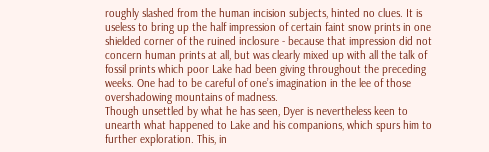roughly slashed from the human incision subjects, hinted no clues. It is useless to bring up the half impression of certain faint snow prints in one shielded corner of the ruined inclosure - because that impression did not concern human prints at all, but was clearly mixed up with all the talk of fossil prints which poor Lake had been giving throughout the preceding weeks. One had to be careful of one’s imagination in the lee of those overshadowing mountains of madness.
Though unsettled by what he has seen, Dyer is nevertheless keen to unearth what happened to Lake and his companions, which spurs him to further exploration. This, in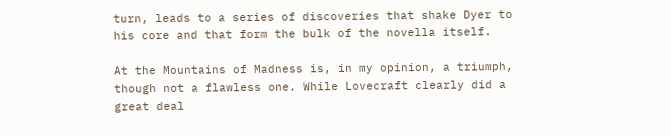turn, leads to a series of discoveries that shake Dyer to his core and that form the bulk of the novella itself.

At the Mountains of Madness is, in my opinion, a triumph, though not a flawless one. While Lovecraft clearly did a great deal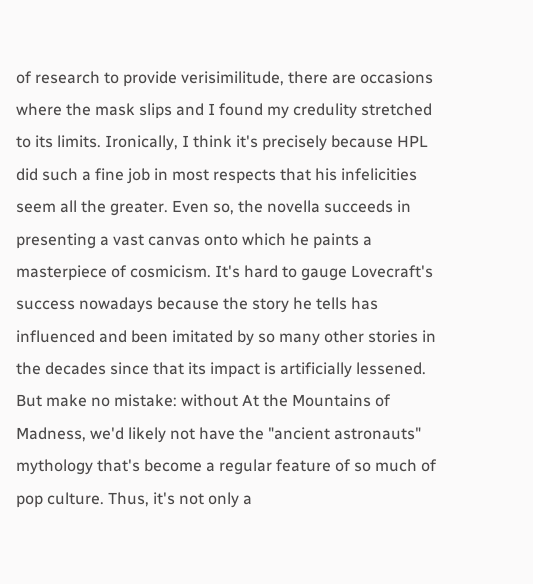of research to provide verisimilitude, there are occasions where the mask slips and I found my credulity stretched to its limits. Ironically, I think it's precisely because HPL did such a fine job in most respects that his infelicities seem all the greater. Even so, the novella succeeds in presenting a vast canvas onto which he paints a masterpiece of cosmicism. It's hard to gauge Lovecraft's success nowadays because the story he tells has influenced and been imitated by so many other stories in the decades since that its impact is artificially lessened. But make no mistake: without At the Mountains of Madness, we'd likely not have the "ancient astronauts" mythology that's become a regular feature of so much of pop culture. Thus, it's not only a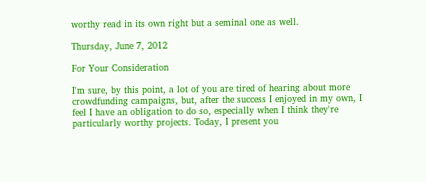worthy read in its own right but a seminal one as well.

Thursday, June 7, 2012

For Your Consideration

I'm sure, by this point, a lot of you are tired of hearing about more crowdfunding campaigns, but, after the success I enjoyed in my own, I feel I have an obligation to do so, especially when I think they're particularly worthy projects. Today, I present you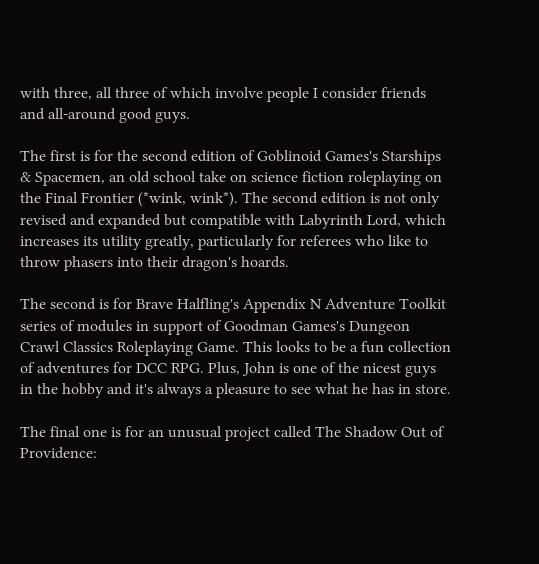with three, all three of which involve people I consider friends and all-around good guys.

The first is for the second edition of Goblinoid Games's Starships & Spacemen, an old school take on science fiction roleplaying on the Final Frontier (*wink, wink*). The second edition is not only revised and expanded but compatible with Labyrinth Lord, which increases its utility greatly, particularly for referees who like to throw phasers into their dragon's hoards.

The second is for Brave Halfling's Appendix N Adventure Toolkit series of modules in support of Goodman Games's Dungeon Crawl Classics Roleplaying Game. This looks to be a fun collection of adventures for DCC RPG. Plus, John is one of the nicest guys in the hobby and it's always a pleasure to see what he has in store.

The final one is for an unusual project called The Shadow Out of Providence: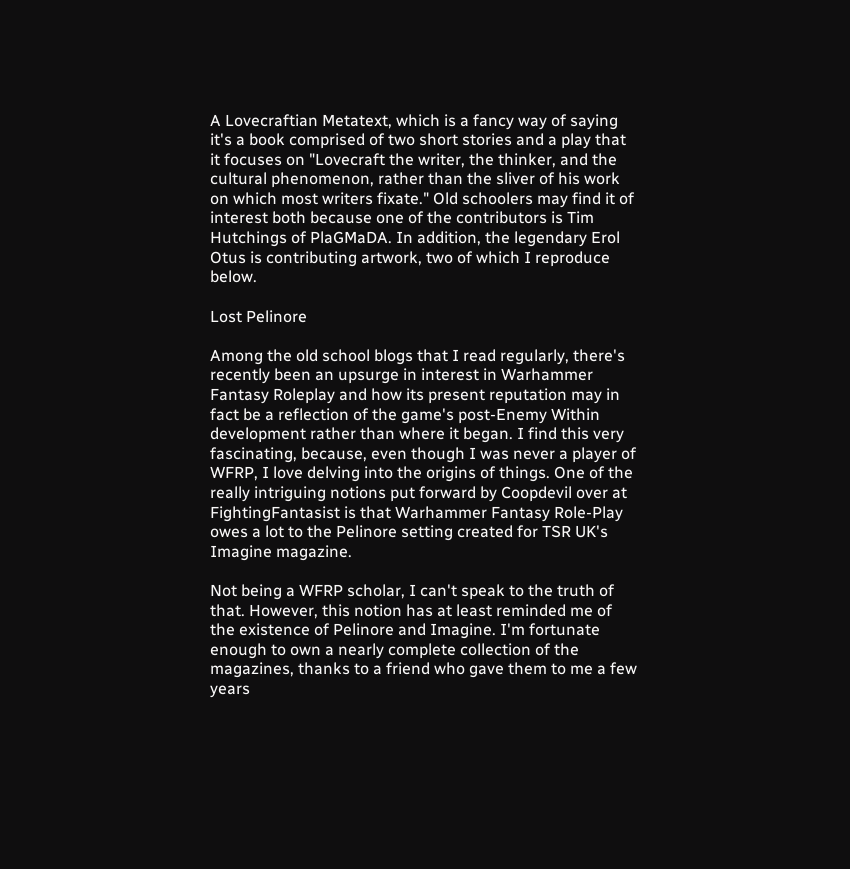A Lovecraftian Metatext, which is a fancy way of saying it's a book comprised of two short stories and a play that it focuses on "Lovecraft the writer, the thinker, and the cultural phenomenon, rather than the sliver of his work on which most writers fixate." Old schoolers may find it of interest both because one of the contributors is Tim Hutchings of PlaGMaDA. In addition, the legendary Erol Otus is contributing artwork, two of which I reproduce below.

Lost Pelinore

Among the old school blogs that I read regularly, there's recently been an upsurge in interest in Warhammer Fantasy Roleplay and how its present reputation may in fact be a reflection of the game's post-Enemy Within development rather than where it began. I find this very fascinating, because, even though I was never a player of WFRP, I love delving into the origins of things. One of the really intriguing notions put forward by Coopdevil over at FightingFantasist is that Warhammer Fantasy Role-Play owes a lot to the Pelinore setting created for TSR UK's Imagine magazine.

Not being a WFRP scholar, I can't speak to the truth of that. However, this notion has at least reminded me of the existence of Pelinore and Imagine. I'm fortunate enough to own a nearly complete collection of the magazines, thanks to a friend who gave them to me a few years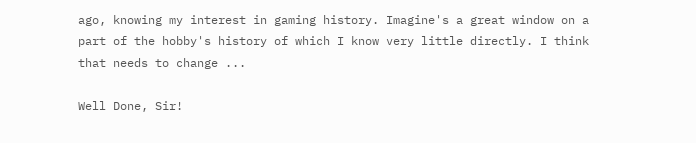ago, knowing my interest in gaming history. Imagine's a great window on a part of the hobby's history of which I know very little directly. I think that needs to change ...

Well Done, Sir!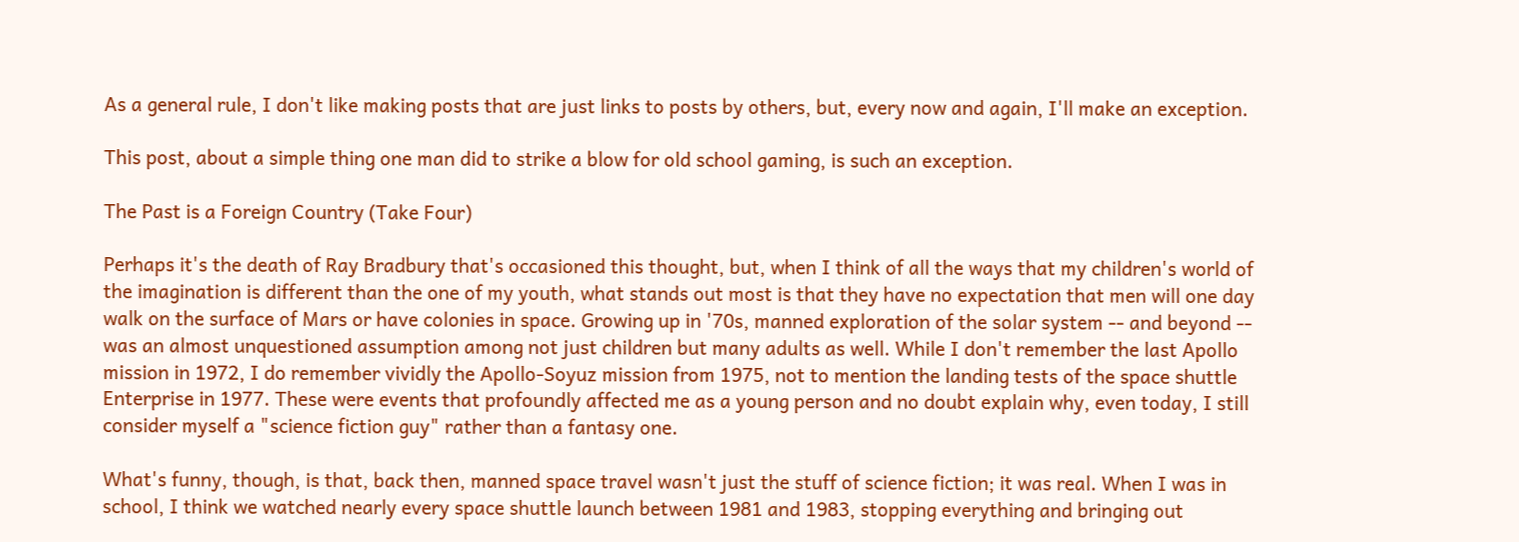As a general rule, I don't like making posts that are just links to posts by others, but, every now and again, I'll make an exception.

This post, about a simple thing one man did to strike a blow for old school gaming, is such an exception.

The Past is a Foreign Country (Take Four)

Perhaps it's the death of Ray Bradbury that's occasioned this thought, but, when I think of all the ways that my children's world of the imagination is different than the one of my youth, what stands out most is that they have no expectation that men will one day walk on the surface of Mars or have colonies in space. Growing up in '70s, manned exploration of the solar system -- and beyond -- was an almost unquestioned assumption among not just children but many adults as well. While I don't remember the last Apollo mission in 1972, I do remember vividly the Apollo-Soyuz mission from 1975, not to mention the landing tests of the space shuttle Enterprise in 1977. These were events that profoundly affected me as a young person and no doubt explain why, even today, I still consider myself a "science fiction guy" rather than a fantasy one.

What's funny, though, is that, back then, manned space travel wasn't just the stuff of science fiction; it was real. When I was in school, I think we watched nearly every space shuttle launch between 1981 and 1983, stopping everything and bringing out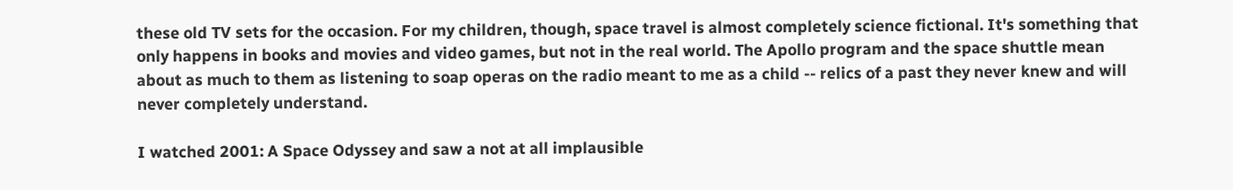these old TV sets for the occasion. For my children, though, space travel is almost completely science fictional. It's something that only happens in books and movies and video games, but not in the real world. The Apollo program and the space shuttle mean about as much to them as listening to soap operas on the radio meant to me as a child -- relics of a past they never knew and will never completely understand.

I watched 2001: A Space Odyssey and saw a not at all implausible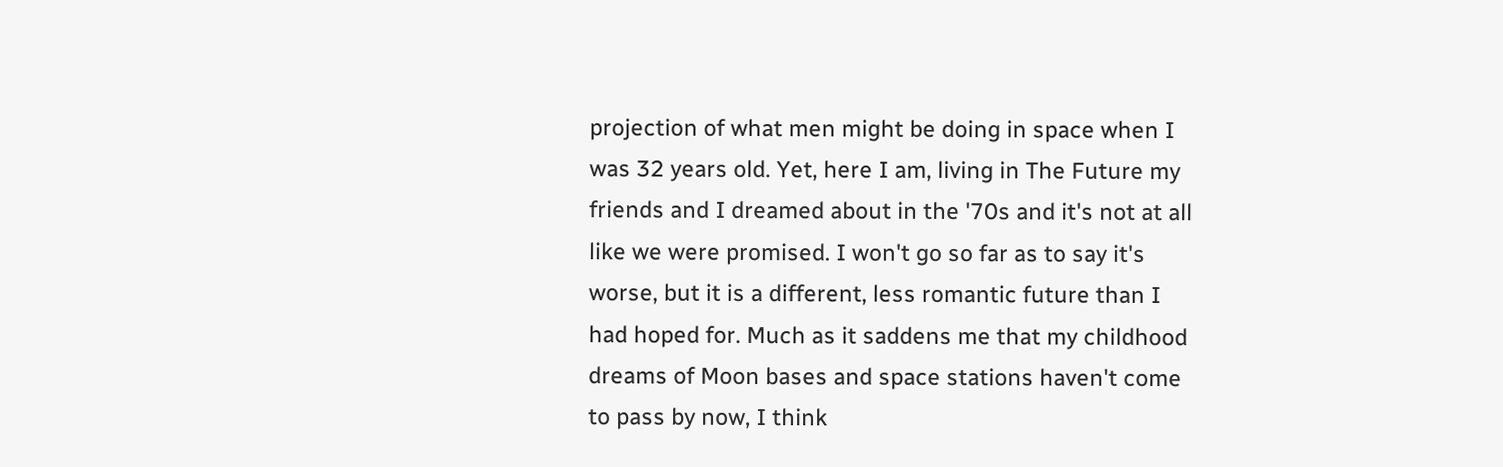projection of what men might be doing in space when I was 32 years old. Yet, here I am, living in The Future my friends and I dreamed about in the '70s and it's not at all like we were promised. I won't go so far as to say it's worse, but it is a different, less romantic future than I had hoped for. Much as it saddens me that my childhood dreams of Moon bases and space stations haven't come to pass by now, I think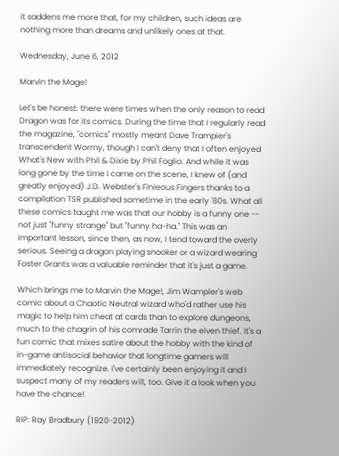it saddens me more that, for my children, such ideas are nothing more than dreams and unlikely ones at that.

Wednesday, June 6, 2012

Marvin the Mage!

Let's be honest: there were times when the only reason to read Dragon was for its comics. During the time that I regularly read the magazine, "comics" mostly meant Dave Trampier's transcendent Wormy, though I can't deny that I often enjoyed What's New with Phil & Dixie by Phil Foglio. And while it was long gone by the time I came on the scene, I knew of (and greatly enjoyed) J.D. Webster's Finieous Fingers thanks to a compilation TSR published sometime in the early '80s. What all these comics taught me was that our hobby is a funny one -- not just "funny strange" but "funny ha-ha." This was an important lesson, since then, as now, I tend toward the overly serious. Seeing a dragon playing snooker or a wizard wearing Foster Grants was a valuable reminder that it's just a game.

Which brings me to Marvin the Mage!, Jim Wampler's web comic about a Chaotic Neutral wizard who'd rather use his magic to help him cheat at cards than to explore dungeons, much to the chagrin of his comrade Tarrin the elven thief. It's a fun comic that mixes satire about the hobby with the kind of in-game antisocial behavior that longtime gamers will immediately recognize. I've certainly been enjoying it and I suspect many of my readers will, too. Give it a look when you have the chance!

RIP: Ray Bradbury (1920-2012)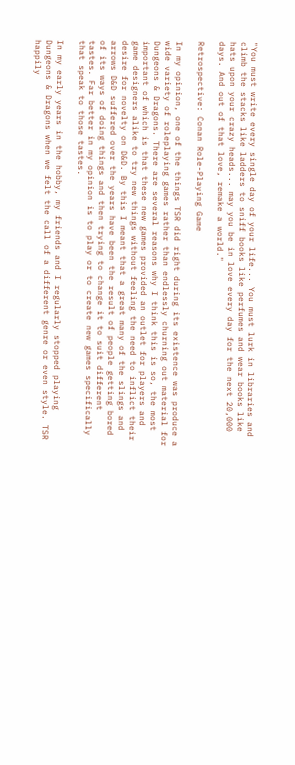"You must write every single day of your life... You must lurk in libraries and climb the stacks like ladders to sniff books like perfumes and wear books like hats upon your crazy heads... may you be in love every day for the next 20,000 days. And out of that love, remake a world."

Retrospective: Conan Role-Playing Game

In my opinion, one of the things TSR did right during its existence was produce a wide variety of roleplaying games rather than endlessly churning out material for Dungeons & Dragons. There are several reasons why I think this is so, the most important of which is that these new games provided an outlet for players and game designers alike to try new things without feeling the need to inflict their desire for novelty on D&D. By this I meant that a great many of the slings and arrows D&D suffered over the years have been the result of people getting bored of its ways of doing things and then trying to change it to suit different tastes. Far better in my opinion is to play or to create new games specifically that speak to those tastes.

In my early years in the hobby, my friends and I regularly stopped playing Dungeons & Dragons when we felt the call of a different genre or even style. TSR happily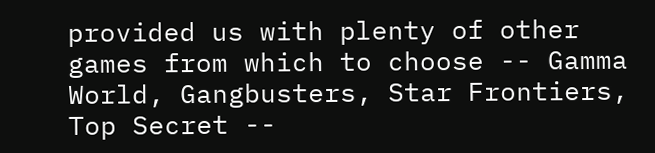provided us with plenty of other games from which to choose -- Gamma World, Gangbusters, Star Frontiers, Top Secret --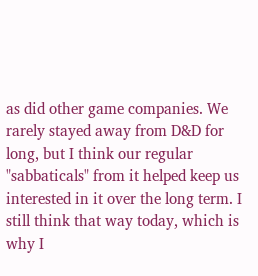as did other game companies. We rarely stayed away from D&D for long, but I think our regular "sabbaticals" from it helped keep us interested in it over the long term. I still think that way today, which is why I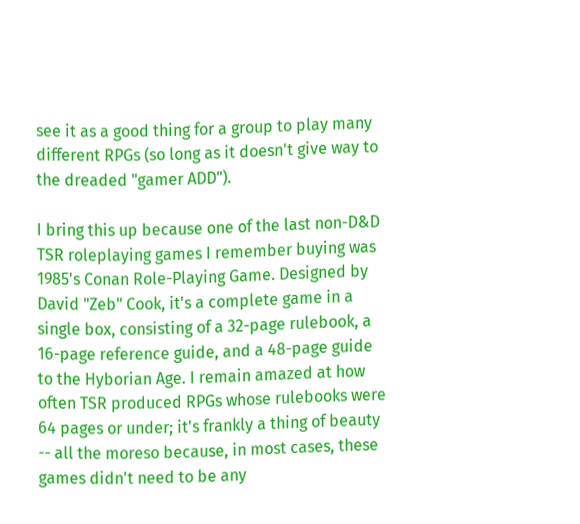see it as a good thing for a group to play many different RPGs (so long as it doesn't give way to the dreaded "gamer ADD").

I bring this up because one of the last non-D&D TSR roleplaying games I remember buying was 1985's Conan Role-Playing Game. Designed by David "Zeb" Cook, it's a complete game in a single box, consisting of a 32-page rulebook, a 16-page reference guide, and a 48-page guide to the Hyborian Age. I remain amazed at how often TSR produced RPGs whose rulebooks were 64 pages or under; it's frankly a thing of beauty -- all the moreso because, in most cases, these games didn't need to be any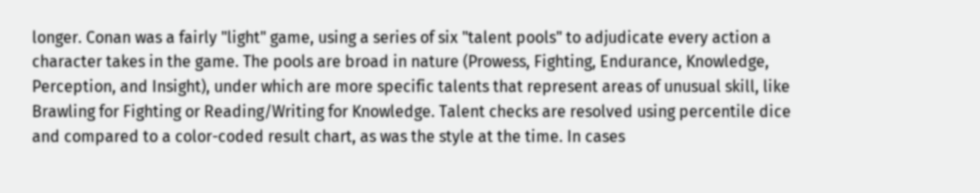longer. Conan was a fairly "light" game, using a series of six "talent pools" to adjudicate every action a character takes in the game. The pools are broad in nature (Prowess, Fighting, Endurance, Knowledge, Perception, and Insight), under which are more specific talents that represent areas of unusual skill, like Brawling for Fighting or Reading/Writing for Knowledge. Talent checks are resolved using percentile dice and compared to a color-coded result chart, as was the style at the time. In cases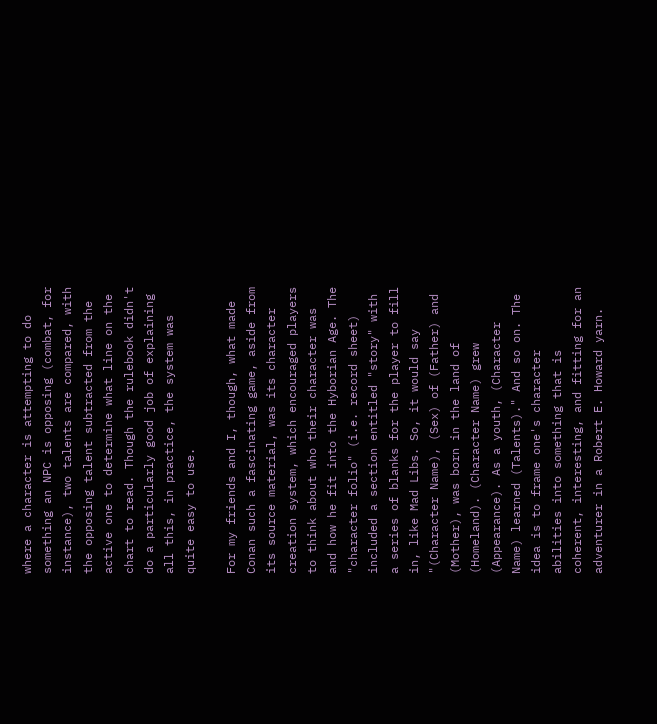where a character is attempting to do something an NPC is opposing (combat, for instance), two talents are compared, with the opposing talent subtracted from the active one to determine what line on the chart to read. Though the rulebook didn't do a particularly good job of explaining all this, in practice, the system was quite easy to use.

For my friends and I, though, what made Conan such a fascinating game, aside from its source material, was its character creation system, which encouraged players to think about who their character was and how he fit into the Hyborian Age. The "character folio" (i.e. record sheet) included a section entitled "story" with a series of blanks for the player to fill in, like Mad Libs. So, it would say "(Character Name), (Sex) of (Father) and (Mother), was born in the land of (Homeland). (Character Name) grew (Appearance). As a youth, (Character Name) learned (Talents)." And so on. The idea is to frame one's character abilities into something that is coherent, interesting, and fitting for an adventurer in a Robert E. Howard yarn.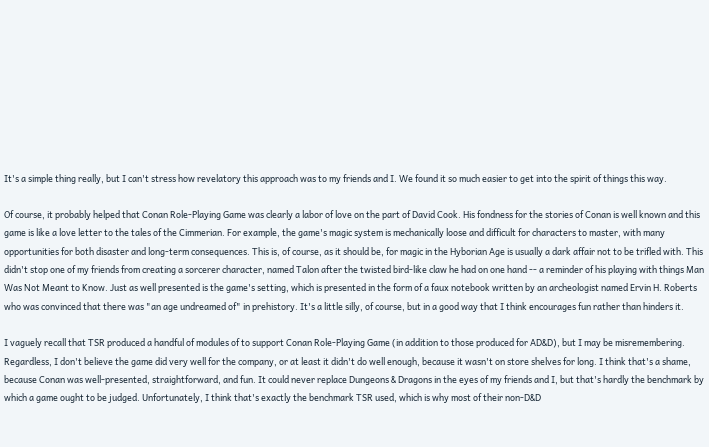It's a simple thing really, but I can't stress how revelatory this approach was to my friends and I. We found it so much easier to get into the spirit of things this way.

Of course, it probably helped that Conan Role-Playing Game was clearly a labor of love on the part of David Cook. His fondness for the stories of Conan is well known and this game is like a love letter to the tales of the Cimmerian. For example, the game's magic system is mechanically loose and difficult for characters to master, with many opportunities for both disaster and long-term consequences. This is, of course, as it should be, for magic in the Hyborian Age is usually a dark affair not to be trifled with. This didn't stop one of my friends from creating a sorcerer character, named Talon after the twisted bird-like claw he had on one hand -- a reminder of his playing with things Man Was Not Meant to Know. Just as well presented is the game's setting, which is presented in the form of a faux notebook written by an archeologist named Ervin H. Roberts who was convinced that there was "an age undreamed of" in prehistory. It's a little silly, of course, but in a good way that I think encourages fun rather than hinders it.

I vaguely recall that TSR produced a handful of modules of to support Conan Role-Playing Game (in addition to those produced for AD&D), but I may be misremembering. Regardless, I don't believe the game did very well for the company, or at least it didn't do well enough, because it wasn't on store shelves for long. I think that's a shame, because Conan was well-presented, straightforward, and fun. It could never replace Dungeons & Dragons in the eyes of my friends and I, but that's hardly the benchmark by which a game ought to be judged. Unfortunately, I think that's exactly the benchmark TSR used, which is why most of their non-D&D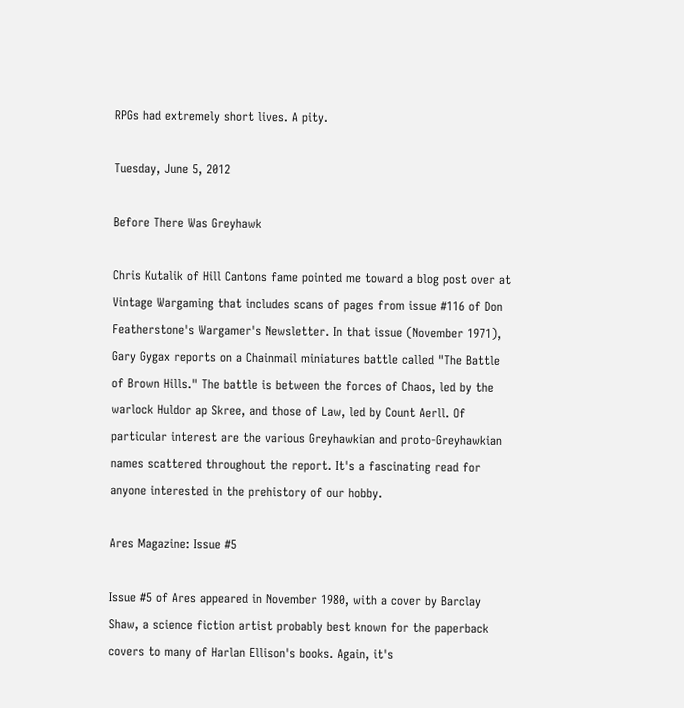RPGs had extremely short lives. A pity.

Tuesday, June 5, 2012

Before There Was Greyhawk

Chris Kutalik of Hill Cantons fame pointed me toward a blog post over at Vintage Wargaming that includes scans of pages from issue #116 of Don Featherstone's Wargamer's Newsletter. In that issue (November 1971), Gary Gygax reports on a Chainmail miniatures battle called "The Battle of Brown Hills." The battle is between the forces of Chaos, led by the warlock Huldor ap Skree, and those of Law, led by Count Aerll. Of particular interest are the various Greyhawkian and proto-Greyhawkian names scattered throughout the report. It's a fascinating read for anyone interested in the prehistory of our hobby.

Ares Magazine: Issue #5

Issue #5 of Ares appeared in November 1980, with a cover by Barclay Shaw, a science fiction artist probably best known for the paperback covers to many of Harlan Ellison's books. Again, it's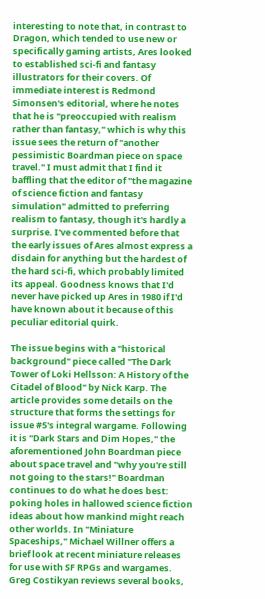interesting to note that, in contrast to Dragon, which tended to use new or specifically gaming artists, Ares looked to established sci-fi and fantasy illustrators for their covers. Of immediate interest is Redmond Simonsen's editorial, where he notes that he is "preoccupied with realism rather than fantasy," which is why this issue sees the return of "another pessimistic Boardman piece on space travel." I must admit that I find it baffling that the editor of "the magazine of science fiction and fantasy simulation" admitted to preferring realism to fantasy, though it's hardly a surprise. I've commented before that the early issues of Ares almost express a disdain for anything but the hardest of the hard sci-fi, which probably limited its appeal. Goodness knows that I'd never have picked up Ares in 1980 if I'd have known about it because of this peculiar editorial quirk.

The issue begins with a "historical background" piece called "The Dark Tower of Loki Hellsson: A History of the Citadel of Blood" by Nick Karp. The article provides some details on the structure that forms the settings for issue #5's integral wargame. Following it is "Dark Stars and Dim Hopes," the aforementioned John Boardman piece about space travel and "why you're still not going to the stars!" Boardman continues to do what he does best: poking holes in hallowed science fiction ideas about how mankind might reach other worlds. In "Miniature Spaceships," Michael Willner offers a brief look at recent miniature releases for use with SF RPGs and wargames. Greg Costikyan reviews several books,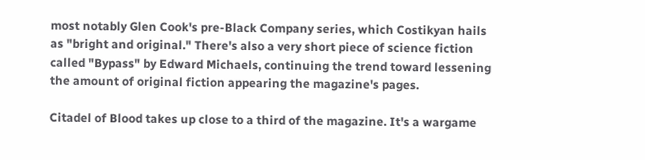most notably Glen Cook's pre-Black Company series, which Costikyan hails as "bright and original." There's also a very short piece of science fiction called "Bypass" by Edward Michaels, continuing the trend toward lessening the amount of original fiction appearing the magazine's pages.

Citadel of Blood takes up close to a third of the magazine. It's a wargame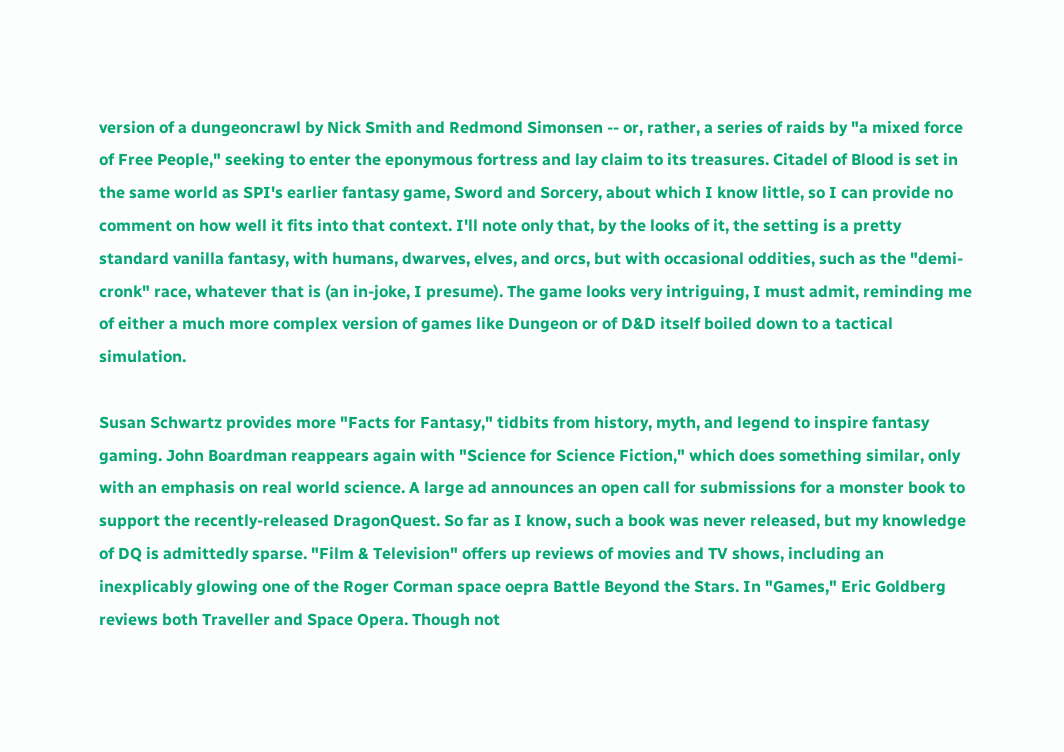version of a dungeoncrawl by Nick Smith and Redmond Simonsen -- or, rather, a series of raids by "a mixed force of Free People," seeking to enter the eponymous fortress and lay claim to its treasures. Citadel of Blood is set in the same world as SPI's earlier fantasy game, Sword and Sorcery, about which I know little, so I can provide no comment on how well it fits into that context. I'll note only that, by the looks of it, the setting is a pretty standard vanilla fantasy, with humans, dwarves, elves, and orcs, but with occasional oddities, such as the "demi-cronk" race, whatever that is (an in-joke, I presume). The game looks very intriguing, I must admit, reminding me of either a much more complex version of games like Dungeon or of D&D itself boiled down to a tactical simulation.

Susan Schwartz provides more "Facts for Fantasy," tidbits from history, myth, and legend to inspire fantasy gaming. John Boardman reappears again with "Science for Science Fiction," which does something similar, only with an emphasis on real world science. A large ad announces an open call for submissions for a monster book to support the recently-released DragonQuest. So far as I know, such a book was never released, but my knowledge of DQ is admittedly sparse. "Film & Television" offers up reviews of movies and TV shows, including an inexplicably glowing one of the Roger Corman space oepra Battle Beyond the Stars. In "Games," Eric Goldberg reviews both Traveller and Space Opera. Though not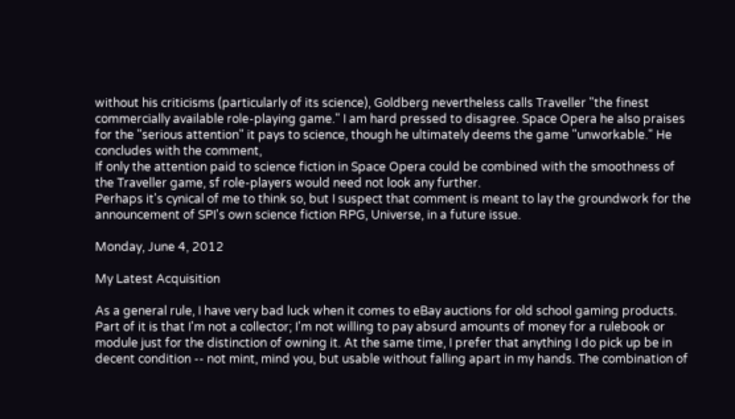without his criticisms (particularly of its science), Goldberg nevertheless calls Traveller "the finest commercially available role-playing game." I am hard pressed to disagree. Space Opera he also praises for the "serious attention" it pays to science, though he ultimately deems the game "unworkable." He concludes with the comment,
If only the attention paid to science fiction in Space Opera could be combined with the smoothness of the Traveller game, sf role-players would need not look any further.
Perhaps it's cynical of me to think so, but I suspect that comment is meant to lay the groundwork for the announcement of SPI's own science fiction RPG, Universe, in a future issue.

Monday, June 4, 2012

My Latest Acquisition

As a general rule, I have very bad luck when it comes to eBay auctions for old school gaming products. Part of it is that I'm not a collector; I'm not willing to pay absurd amounts of money for a rulebook or module just for the distinction of owning it. At the same time, I prefer that anything I do pick up be in decent condition -- not mint, mind you, but usable without falling apart in my hands. The combination of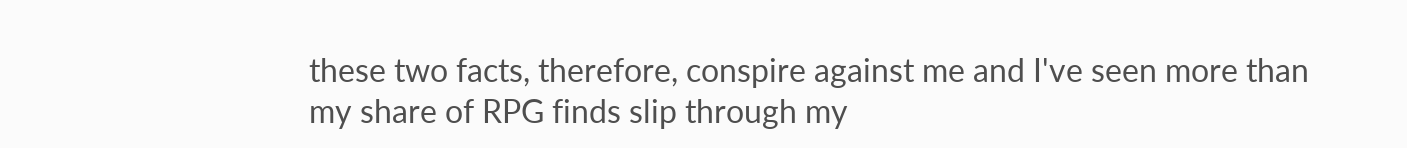these two facts, therefore, conspire against me and I've seen more than my share of RPG finds slip through my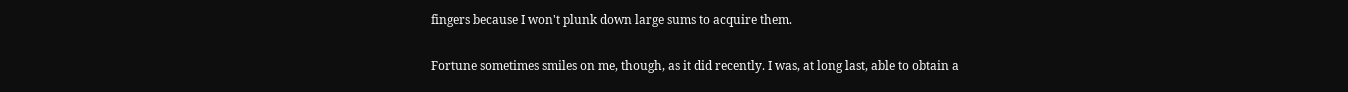fingers because I won't plunk down large sums to acquire them.

Fortune sometimes smiles on me, though, as it did recently. I was, at long last, able to obtain a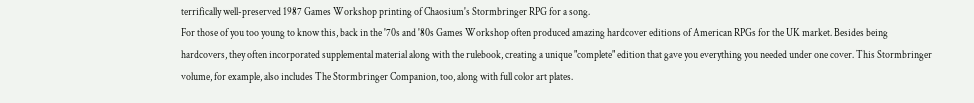terrifically well-preserved 1987 Games Workshop printing of Chaosium's Stormbringer RPG for a song.
For those of you too young to know this, back in the '70s and '80s Games Workshop often produced amazing hardcover editions of American RPGs for the UK market. Besides being hardcovers, they often incorporated supplemental material along with the rulebook, creating a unique "complete" edition that gave you everything you needed under one cover. This Stormbringer volume, for example, also includes The Stormbringer Companion, too, along with full color art plates.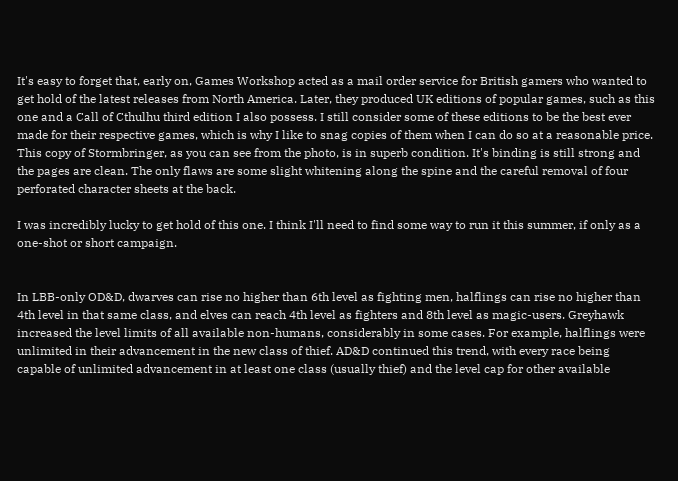It's easy to forget that, early on, Games Workshop acted as a mail order service for British gamers who wanted to get hold of the latest releases from North America. Later, they produced UK editions of popular games, such as this one and a Call of Cthulhu third edition I also possess. I still consider some of these editions to be the best ever made for their respective games, which is why I like to snag copies of them when I can do so at a reasonable price. This copy of Stormbringer, as you can see from the photo, is in superb condition. It's binding is still strong and the pages are clean. The only flaws are some slight whitening along the spine and the careful removal of four perforated character sheets at the back.

I was incredibly lucky to get hold of this one. I think I'll need to find some way to run it this summer, if only as a one-shot or short campaign.


In LBB-only OD&D, dwarves can rise no higher than 6th level as fighting men, halflings can rise no higher than 4th level in that same class, and elves can reach 4th level as fighters and 8th level as magic-users. Greyhawk increased the level limits of all available non-humans, considerably in some cases. For example, halflings were unlimited in their advancement in the new class of thief. AD&D continued this trend, with every race being capable of unlimited advancement in at least one class (usually thief) and the level cap for other available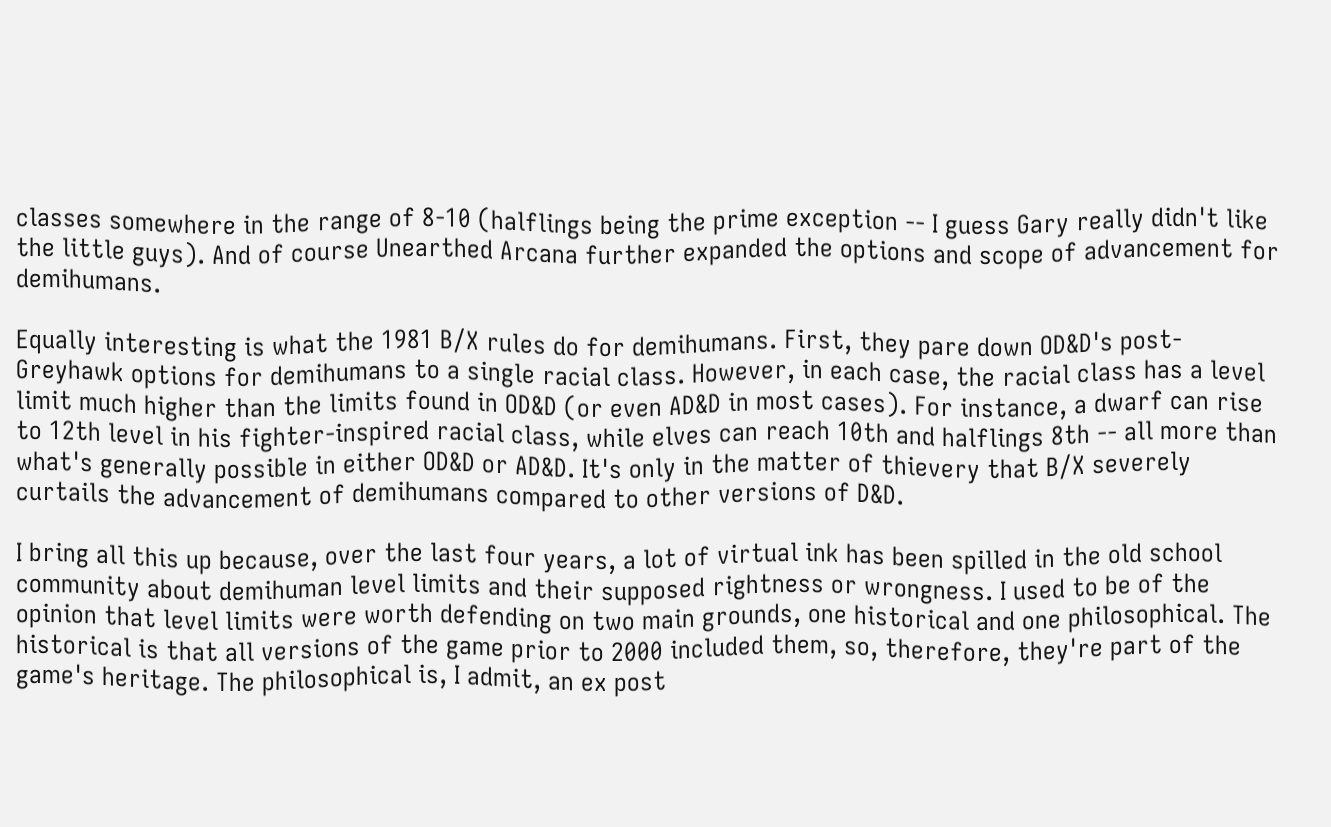classes somewhere in the range of 8-10 (halflings being the prime exception -- I guess Gary really didn't like the little guys). And of course Unearthed Arcana further expanded the options and scope of advancement for demihumans.

Equally interesting is what the 1981 B/X rules do for demihumans. First, they pare down OD&D's post-Greyhawk options for demihumans to a single racial class. However, in each case, the racial class has a level limit much higher than the limits found in OD&D (or even AD&D in most cases). For instance, a dwarf can rise to 12th level in his fighter-inspired racial class, while elves can reach 10th and halflings 8th -- all more than what's generally possible in either OD&D or AD&D. It's only in the matter of thievery that B/X severely curtails the advancement of demihumans compared to other versions of D&D.

I bring all this up because, over the last four years, a lot of virtual ink has been spilled in the old school community about demihuman level limits and their supposed rightness or wrongness. I used to be of the opinion that level limits were worth defending on two main grounds, one historical and one philosophical. The historical is that all versions of the game prior to 2000 included them, so, therefore, they're part of the game's heritage. The philosophical is, I admit, an ex post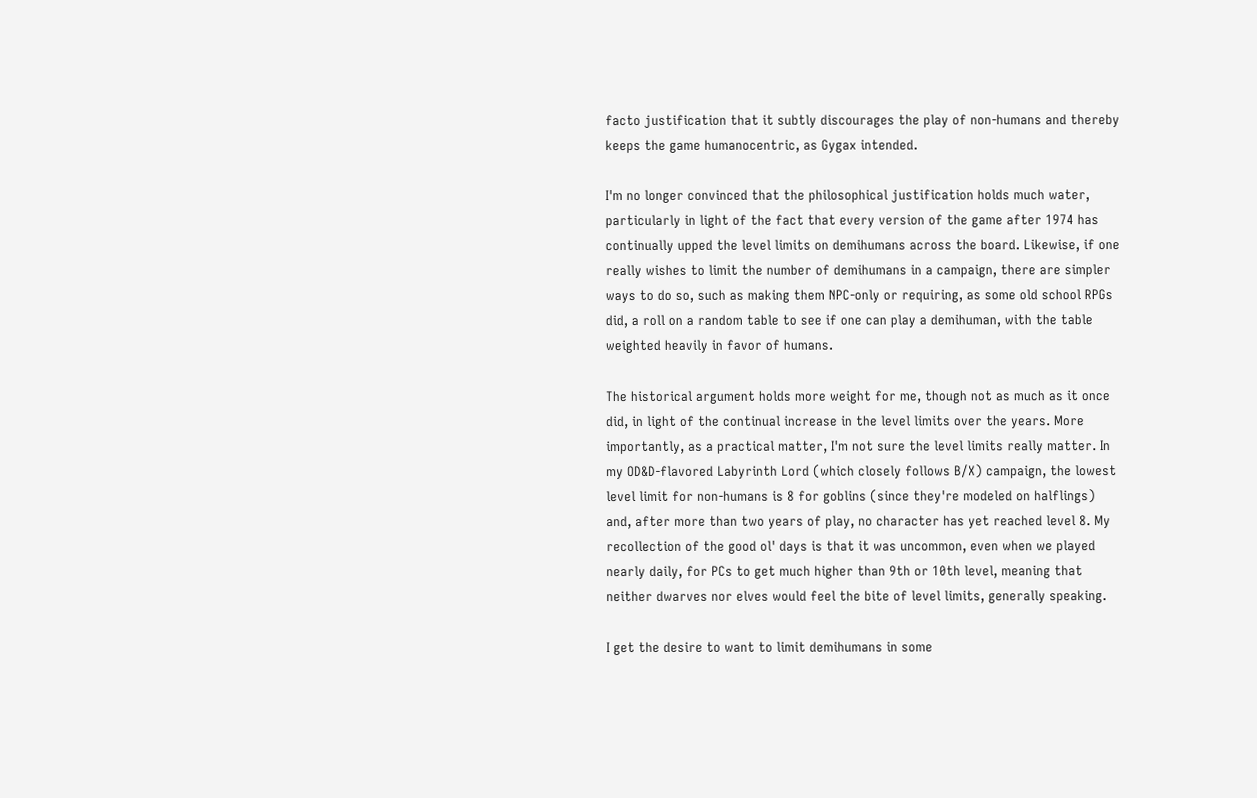facto justification that it subtly discourages the play of non-humans and thereby keeps the game humanocentric, as Gygax intended.

I'm no longer convinced that the philosophical justification holds much water, particularly in light of the fact that every version of the game after 1974 has continually upped the level limits on demihumans across the board. Likewise, if one really wishes to limit the number of demihumans in a campaign, there are simpler ways to do so, such as making them NPC-only or requiring, as some old school RPGs did, a roll on a random table to see if one can play a demihuman, with the table weighted heavily in favor of humans.

The historical argument holds more weight for me, though not as much as it once did, in light of the continual increase in the level limits over the years. More importantly, as a practical matter, I'm not sure the level limits really matter. In my OD&D-flavored Labyrinth Lord (which closely follows B/X) campaign, the lowest level limit for non-humans is 8 for goblins (since they're modeled on halflings) and, after more than two years of play, no character has yet reached level 8. My recollection of the good ol' days is that it was uncommon, even when we played nearly daily, for PCs to get much higher than 9th or 10th level, meaning that neither dwarves nor elves would feel the bite of level limits, generally speaking.

I get the desire to want to limit demihumans in some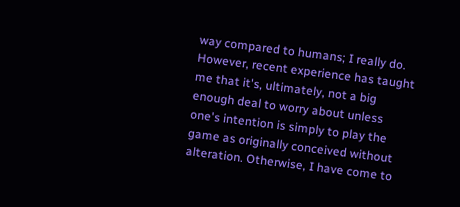way compared to humans; I really do. However, recent experience has taught me that it's, ultimately, not a big enough deal to worry about unless one's intention is simply to play the game as originally conceived without alteration. Otherwise, I have come to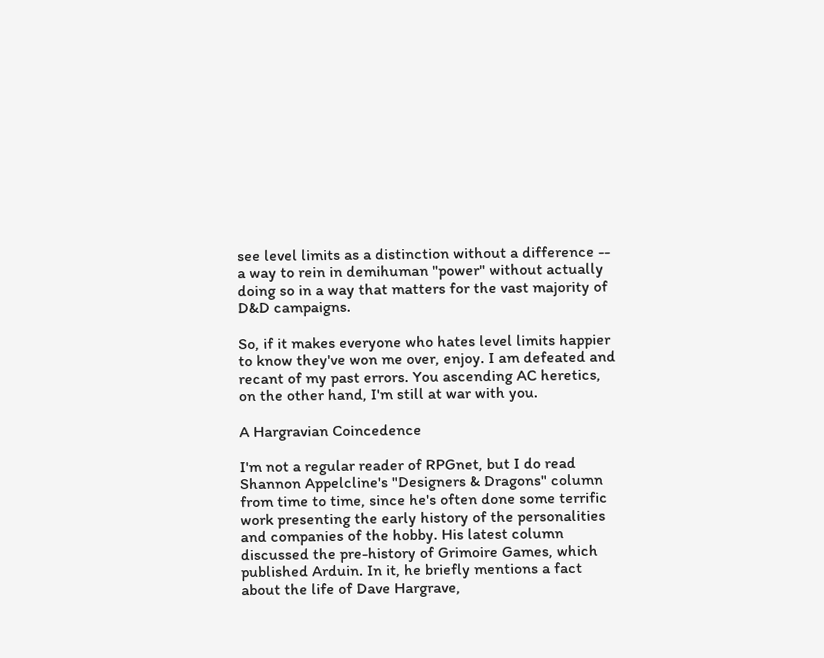see level limits as a distinction without a difference -- a way to rein in demihuman "power" without actually doing so in a way that matters for the vast majority of D&D campaigns.

So, if it makes everyone who hates level limits happier to know they've won me over, enjoy. I am defeated and recant of my past errors. You ascending AC heretics, on the other hand, I'm still at war with you.

A Hargravian Coincedence

I'm not a regular reader of RPGnet, but I do read Shannon Appelcline's "Designers & Dragons" column from time to time, since he's often done some terrific work presenting the early history of the personalities and companies of the hobby. His latest column discussed the pre-history of Grimoire Games, which published Arduin. In it, he briefly mentions a fact about the life of Dave Hargrave,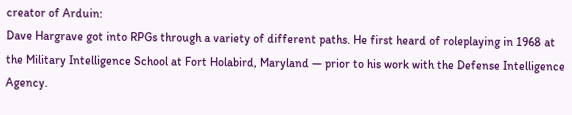creator of Arduin:
Dave Hargrave got into RPGs through a variety of different paths. He first heard of roleplaying in 1968 at the Military Intelligence School at Fort Holabird, Maryland — prior to his work with the Defense Intelligence Agency.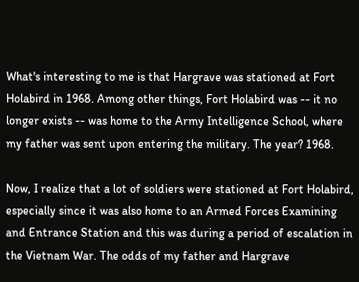What's interesting to me is that Hargrave was stationed at Fort Holabird in 1968. Among other things, Fort Holabird was -- it no longer exists -- was home to the Army Intelligence School, where my father was sent upon entering the military. The year? 1968.

Now, I realize that a lot of soldiers were stationed at Fort Holabird, especially since it was also home to an Armed Forces Examining and Entrance Station and this was during a period of escalation in the Vietnam War. The odds of my father and Hargrave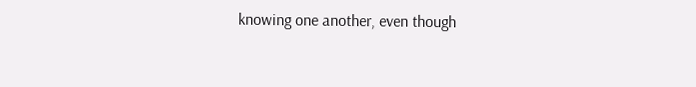knowing one another, even though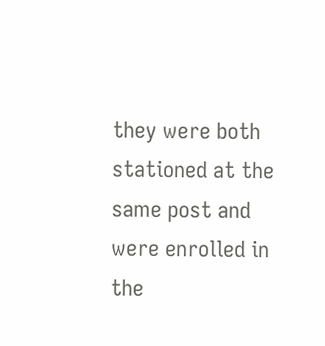they were both stationed at the same post and were enrolled in the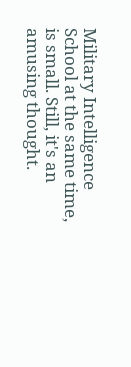Military Intelligence School at the same time, is small. Still, it's an amusing thought.